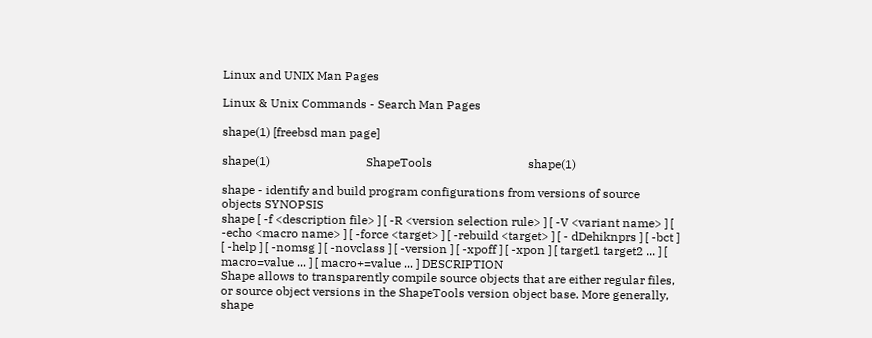Linux and UNIX Man Pages

Linux & Unix Commands - Search Man Pages

shape(1) [freebsd man page]

shape(1)                                ShapeTools                                shape(1)

shape - identify and build program configurations from versions of source objects SYNOPSIS
shape [ -f <description file> ] [ -R <version selection rule> ] [ -V <variant name> ] [ -echo <macro name> ] [ -force <target> ] [ -rebuild <target> ] [ - dDehiknprs ] [ -bct ] [ -help ] [ -nomsg ] [ -novclass ] [ -version ] [ -xpoff ] [ -xpon ] [ target1 target2 ... ] [ macro=value ... ] [ macro+=value ... ] DESCRIPTION
Shape allows to transparently compile source objects that are either regular files, or source object versions in the ShapeTools version object base. More generally, shape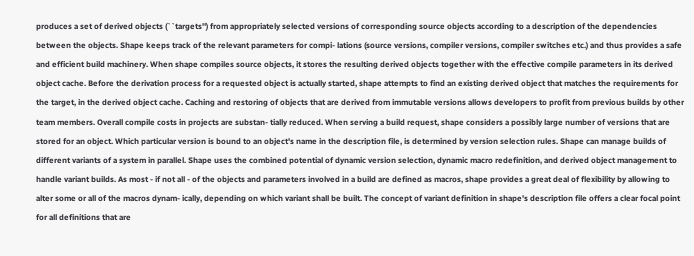produces a set of derived objects (``targets'') from appropriately selected versions of corresponding source objects according to a description of the dependencies between the objects. Shape keeps track of the relevant parameters for compi- lations (source versions, compiler versions, compiler switches etc.) and thus provides a safe and efficient build machinery. When shape compiles source objects, it stores the resulting derived objects together with the effective compile parameters in its derived object cache. Before the derivation process for a requested object is actually started, shape attempts to find an existing derived object that matches the requirements for the target, in the derived object cache. Caching and restoring of objects that are derived from immutable versions allows developers to profit from previous builds by other team members. Overall compile costs in projects are substan- tially reduced. When serving a build request, shape considers a possibly large number of versions that are stored for an object. Which particular version is bound to an object's name in the description file, is determined by version selection rules. Shape can manage builds of different variants of a system in parallel. Shape uses the combined potential of dynamic version selection, dynamic macro redefinition, and derived object management to handle variant builds. As most - if not all - of the objects and parameters involved in a build are defined as macros, shape provides a great deal of flexibility by allowing to alter some or all of the macros dynam- ically, depending on which variant shall be built. The concept of variant definition in shape's description file offers a clear focal point for all definitions that are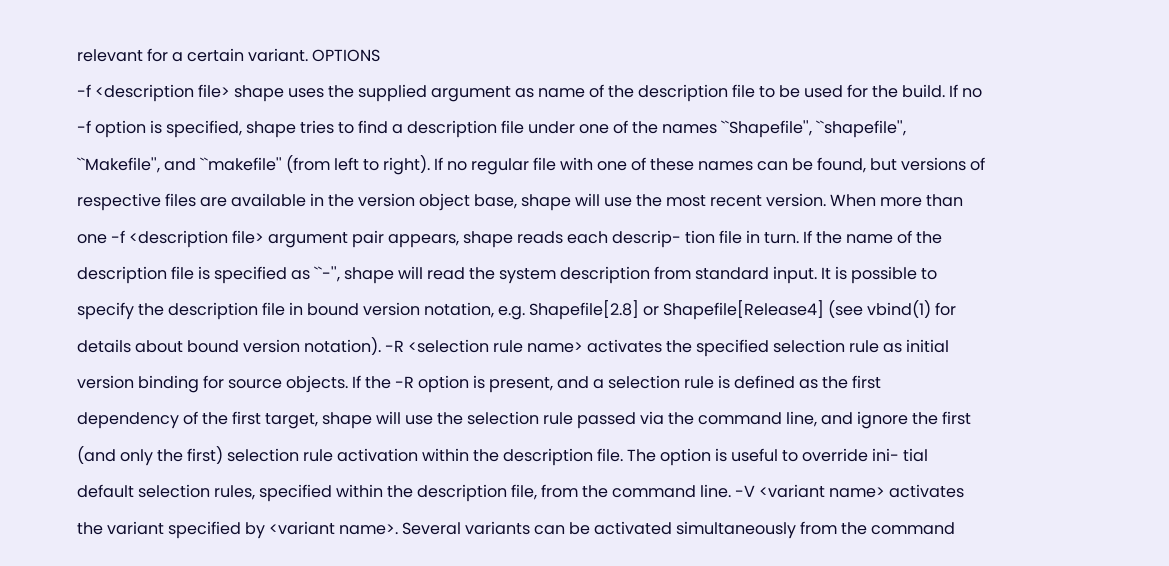relevant for a certain variant. OPTIONS
-f <description file> shape uses the supplied argument as name of the description file to be used for the build. If no -f option is specified, shape tries to find a description file under one of the names ``Shapefile'', ``shapefile'', ``Makefile'', and ``makefile'' (from left to right). If no regular file with one of these names can be found, but versions of respective files are available in the version object base, shape will use the most recent version. When more than one -f <description file> argument pair appears, shape reads each descrip- tion file in turn. If the name of the description file is specified as ``-'', shape will read the system description from standard input. It is possible to specify the description file in bound version notation, e.g. Shapefile[2.8] or Shapefile[Release4] (see vbind(1) for details about bound version notation). -R <selection rule name> activates the specified selection rule as initial version binding for source objects. If the -R option is present, and a selection rule is defined as the first dependency of the first target, shape will use the selection rule passed via the command line, and ignore the first (and only the first) selection rule activation within the description file. The option is useful to override ini- tial default selection rules, specified within the description file, from the command line. -V <variant name> activates the variant specified by <variant name>. Several variants can be activated simultaneously from the command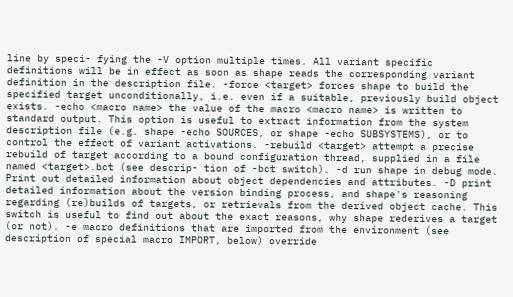line by speci- fying the -V option multiple times. All variant specific definitions will be in effect as soon as shape reads the corresponding variant definition in the description file. -force <target> forces shape to build the specified target unconditionally, i.e. even if a suitable, previously build object exists. -echo <macro name> the value of the macro <macro name> is written to standard output. This option is useful to extract information from the system description file (e.g. shape -echo SOURCES, or shape -echo SUBSYSTEMS), or to control the effect of variant activations. -rebuild <target> attempt a precise rebuild of target according to a bound configuration thread, supplied in a file named <target>.bct (see descrip- tion of -bct switch). -d run shape in debug mode. Print out detailed information about object dependencies and attributes. -D print detailed information about the version binding process, and shape's reasoning regarding (re)builds of targets, or retrievals from the derived object cache. This switch is useful to find out about the exact reasons, why shape rederives a target (or not). -e macro definitions that are imported from the environment (see description of special macro IMPORT, below) override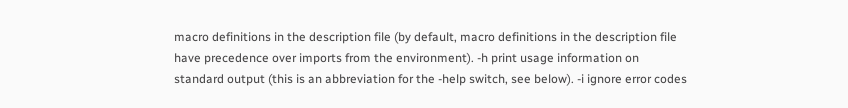macro definitions in the description file (by default, macro definitions in the description file have precedence over imports from the environment). -h print usage information on standard output (this is an abbreviation for the -help switch, see below). -i ignore error codes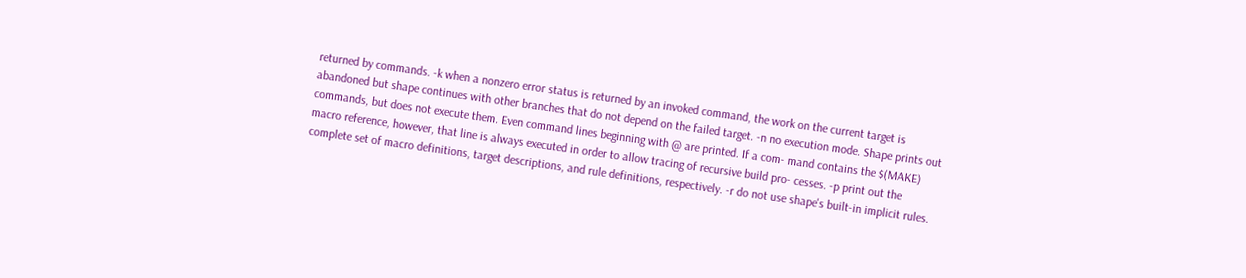returned by commands. -k when a nonzero error status is returned by an invoked command, the work on the current target is abandoned but shape continues with other branches that do not depend on the failed target. -n no execution mode. Shape prints out commands, but does not execute them. Even command lines beginning with @ are printed. If a com- mand contains the $(MAKE) macro reference, however, that line is always executed in order to allow tracing of recursive build pro- cesses. -p print out the complete set of macro definitions, target descriptions, and rule definitions, respectively. -r do not use shape's built-in implicit rules.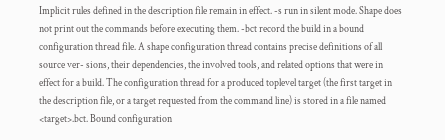Implicit rules defined in the description file remain in effect. -s run in silent mode. Shape does not print out the commands before executing them. -bct record the build in a bound configuration thread file. A shape configuration thread contains precise definitions of all source ver- sions, their dependencies, the involved tools, and related options that were in effect for a build. The configuration thread for a produced toplevel target (the first target in the description file, or a target requested from the command line) is stored in a file named <target>.bct. Bound configuration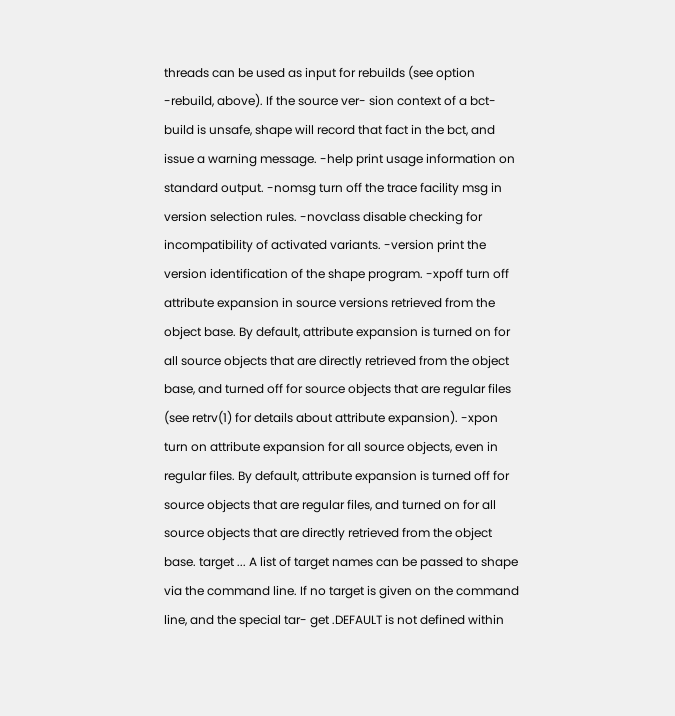threads can be used as input for rebuilds (see option -rebuild, above). If the source ver- sion context of a bct-build is unsafe, shape will record that fact in the bct, and issue a warning message. -help print usage information on standard output. -nomsg turn off the trace facility msg in version selection rules. -novclass disable checking for incompatibility of activated variants. -version print the version identification of the shape program. -xpoff turn off attribute expansion in source versions retrieved from the object base. By default, attribute expansion is turned on for all source objects that are directly retrieved from the object base, and turned off for source objects that are regular files (see retrv(1) for details about attribute expansion). -xpon turn on attribute expansion for all source objects, even in regular files. By default, attribute expansion is turned off for source objects that are regular files, and turned on for all source objects that are directly retrieved from the object base. target ... A list of target names can be passed to shape via the command line. If no target is given on the command line, and the special tar- get .DEFAULT is not defined within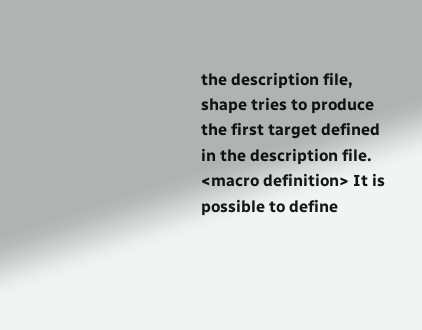the description file, shape tries to produce the first target defined in the description file. <macro definition> It is possible to define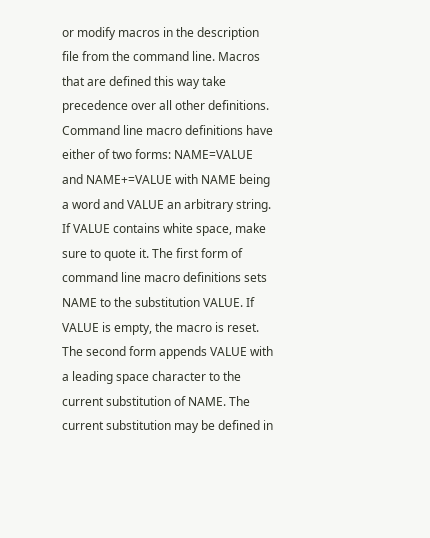or modify macros in the description file from the command line. Macros that are defined this way take precedence over all other definitions. Command line macro definitions have either of two forms: NAME=VALUE and NAME+=VALUE with NAME being a word and VALUE an arbitrary string. If VALUE contains white space, make sure to quote it. The first form of command line macro definitions sets NAME to the substitution VALUE. If VALUE is empty, the macro is reset. The second form appends VALUE with a leading space character to the current substitution of NAME. The current substitution may be defined in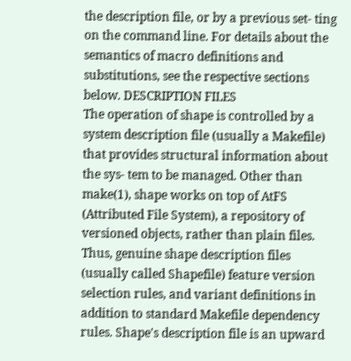the description file, or by a previous set- ting on the command line. For details about the semantics of macro definitions and substitutions, see the respective sections below. DESCRIPTION FILES
The operation of shape is controlled by a system description file (usually a Makefile) that provides structural information about the sys- tem to be managed. Other than make(1), shape works on top of AtFS (Attributed File System), a repository of versioned objects, rather than plain files. Thus, genuine shape description files (usually called Shapefile) feature version selection rules, and variant definitions in addition to standard Makefile dependency rules. Shape's description file is an upward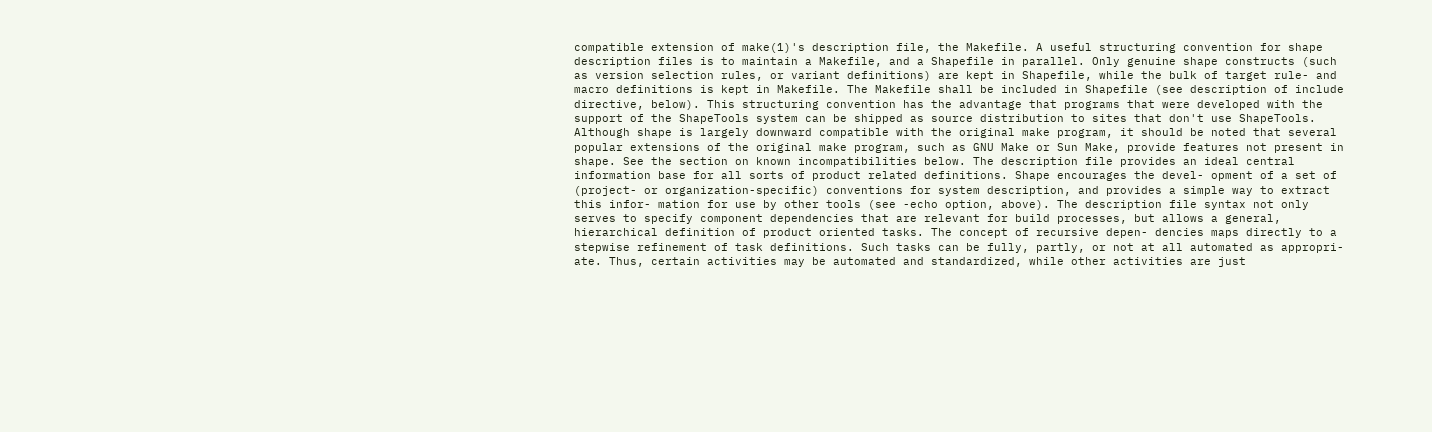compatible extension of make(1)'s description file, the Makefile. A useful structuring convention for shape description files is to maintain a Makefile, and a Shapefile in parallel. Only genuine shape constructs (such as version selection rules, or variant definitions) are kept in Shapefile, while the bulk of target rule- and macro definitions is kept in Makefile. The Makefile shall be included in Shapefile (see description of include directive, below). This structuring convention has the advantage that programs that were developed with the support of the ShapeTools system can be shipped as source distribution to sites that don't use ShapeTools. Although shape is largely downward compatible with the original make program, it should be noted that several popular extensions of the original make program, such as GNU Make or Sun Make, provide features not present in shape. See the section on known incompatibilities below. The description file provides an ideal central information base for all sorts of product related definitions. Shape encourages the devel- opment of a set of (project- or organization-specific) conventions for system description, and provides a simple way to extract this infor- mation for use by other tools (see -echo option, above). The description file syntax not only serves to specify component dependencies that are relevant for build processes, but allows a general, hierarchical definition of product oriented tasks. The concept of recursive depen- dencies maps directly to a stepwise refinement of task definitions. Such tasks can be fully, partly, or not at all automated as appropri- ate. Thus, certain activities may be automated and standardized, while other activities are just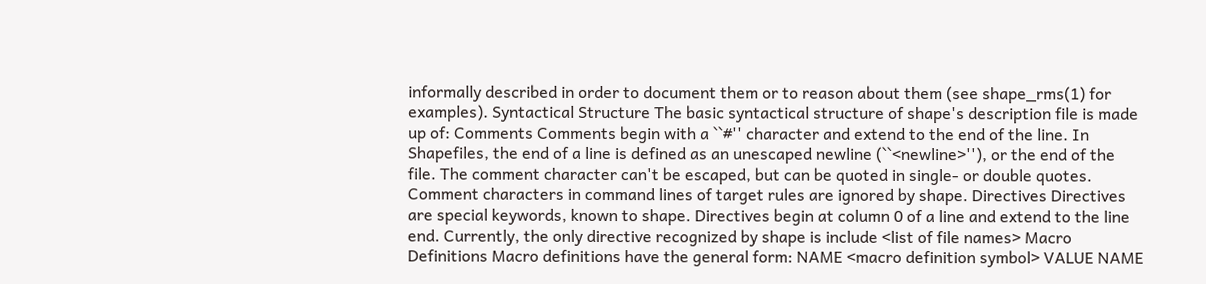informally described in order to document them or to reason about them (see shape_rms(1) for examples). Syntactical Structure The basic syntactical structure of shape's description file is made up of: Comments Comments begin with a ``#'' character and extend to the end of the line. In Shapefiles, the end of a line is defined as an unescaped newline (``<newline>''), or the end of the file. The comment character can't be escaped, but can be quoted in single- or double quotes. Comment characters in command lines of target rules are ignored by shape. Directives Directives are special keywords, known to shape. Directives begin at column 0 of a line and extend to the line end. Currently, the only directive recognized by shape is include <list of file names> Macro Definitions Macro definitions have the general form: NAME <macro definition symbol> VALUE NAME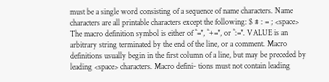must be a single word consisting of a sequence of name characters. Name characters are all printable characters except the following: $ # : = ; <space> The macro definition symbol is either of ``='', ``+='', or ``:=''. VALUE is an arbitrary string terminated by the end of the line, or a comment. Macro definitions usually begin in the first column of a line, but may be preceded by leading <space> characters. Macro defini- tions must not contain leading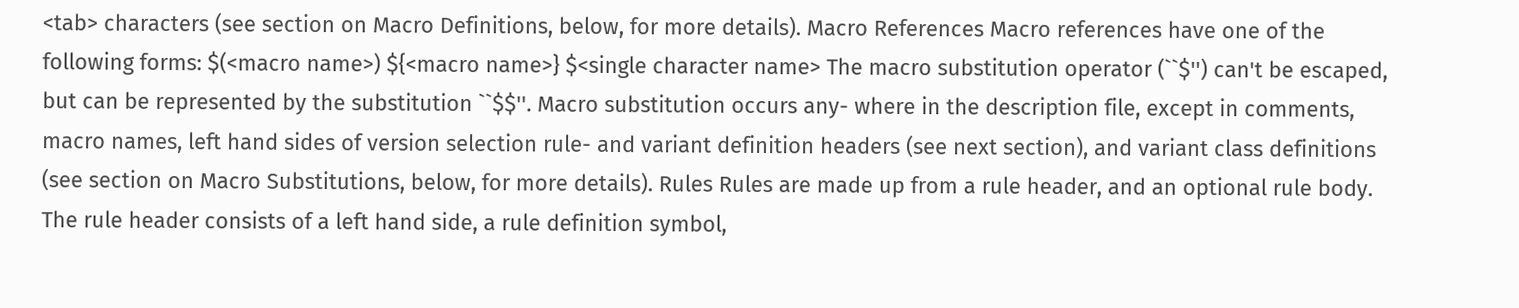<tab> characters (see section on Macro Definitions, below, for more details). Macro References Macro references have one of the following forms: $(<macro name>) ${<macro name>} $<single character name> The macro substitution operator (``$'') can't be escaped, but can be represented by the substitution ``$$''. Macro substitution occurs any- where in the description file, except in comments, macro names, left hand sides of version selection rule- and variant definition headers (see next section), and variant class definitions (see section on Macro Substitutions, below, for more details). Rules Rules are made up from a rule header, and an optional rule body. The rule header consists of a left hand side, a rule definition symbol,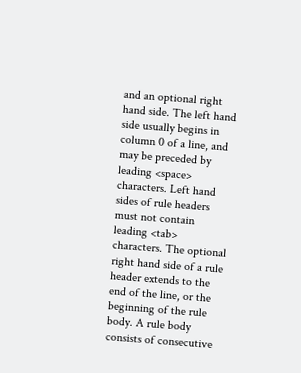and an optional right hand side. The left hand side usually begins in column 0 of a line, and may be preceded by leading <space> characters. Left hand sides of rule headers must not contain leading <tab> characters. The optional right hand side of a rule header extends to the end of the line, or the beginning of the rule body. A rule body consists of consecutive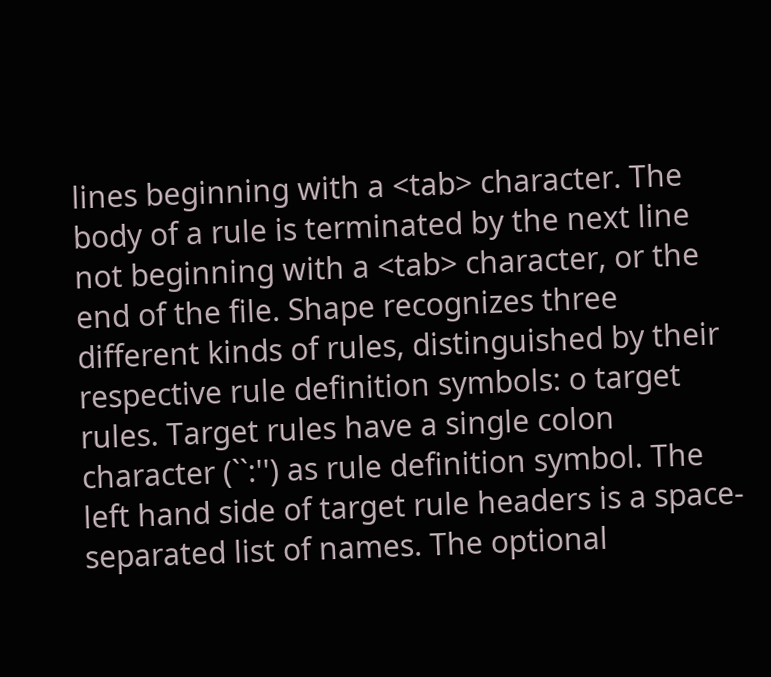lines beginning with a <tab> character. The body of a rule is terminated by the next line not beginning with a <tab> character, or the end of the file. Shape recognizes three different kinds of rules, distinguished by their respective rule definition symbols: o target rules. Target rules have a single colon character (``:'') as rule definition symbol. The left hand side of target rule headers is a space-separated list of names. The optional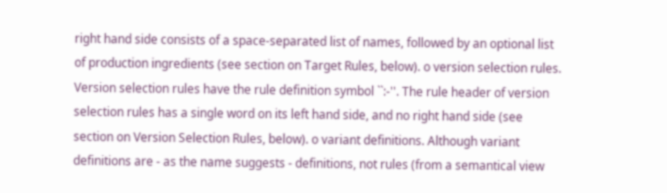right hand side consists of a space-separated list of names, followed by an optional list of production ingredients (see section on Target Rules, below). o version selection rules. Version selection rules have the rule definition symbol ``:-''. The rule header of version selection rules has a single word on its left hand side, and no right hand side (see section on Version Selection Rules, below). o variant definitions. Although variant definitions are - as the name suggests - definitions, not rules (from a semantical view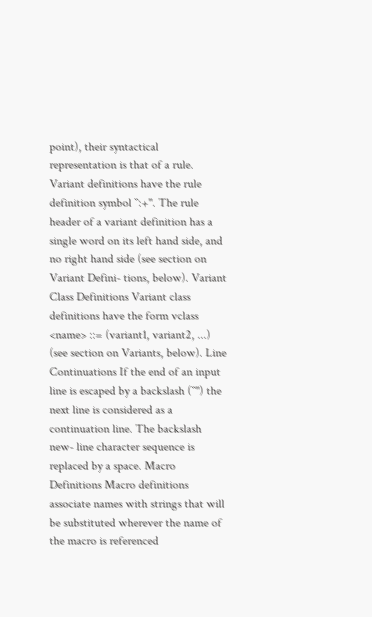point), their syntactical representation is that of a rule. Variant definitions have the rule definition symbol ``:+''. The rule header of a variant definition has a single word on its left hand side, and no right hand side (see section on Variant Defini- tions, below). Variant Class Definitions Variant class definitions have the form vclass <name> ::= (variant1, variant2, ...) (see section on Variants, below). Line Continuations If the end of an input line is escaped by a backslash (``'') the next line is considered as a continuation line. The backslash new- line character sequence is replaced by a space. Macro Definitions Macro definitions associate names with strings that will be substituted wherever the name of the macro is referenced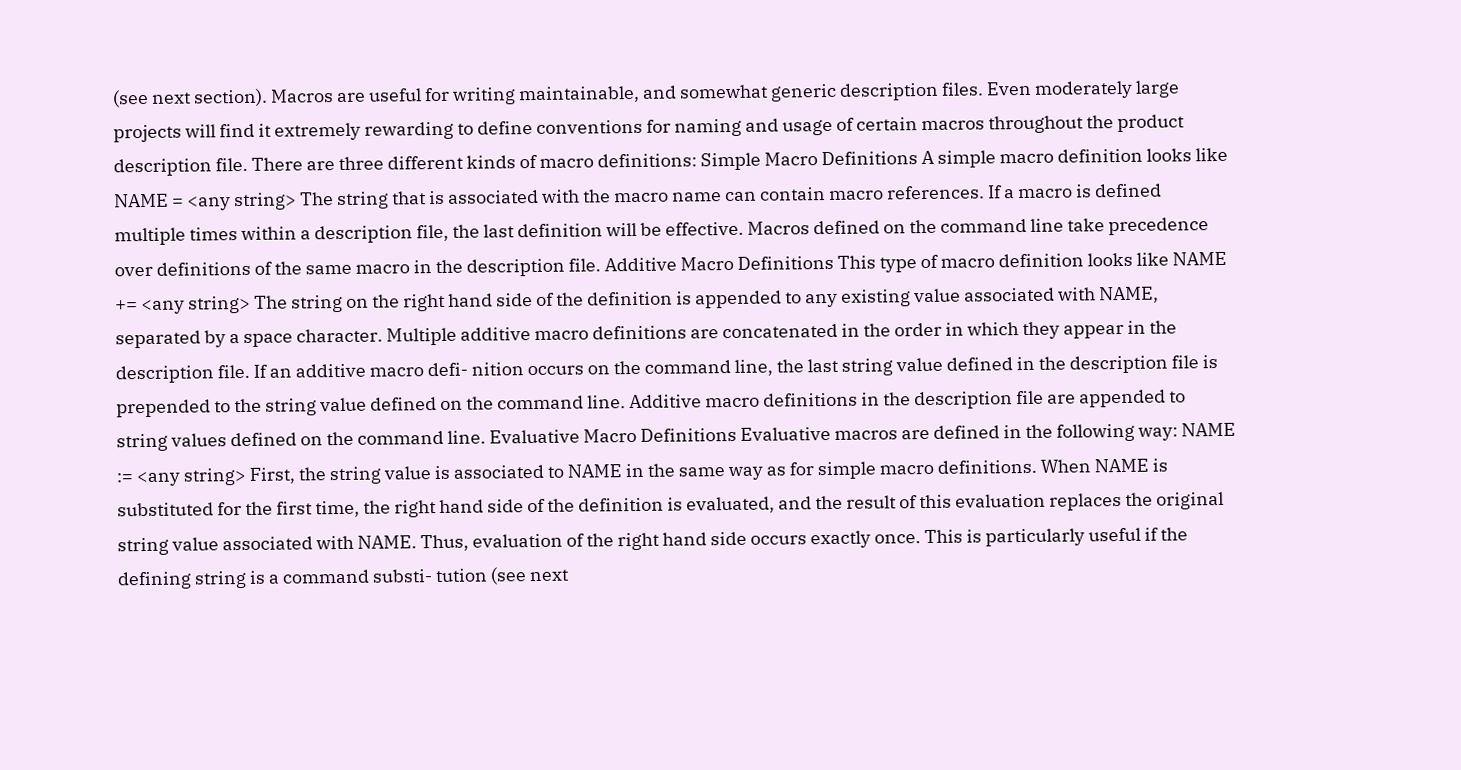(see next section). Macros are useful for writing maintainable, and somewhat generic description files. Even moderately large projects will find it extremely rewarding to define conventions for naming and usage of certain macros throughout the product description file. There are three different kinds of macro definitions: Simple Macro Definitions A simple macro definition looks like NAME = <any string> The string that is associated with the macro name can contain macro references. If a macro is defined multiple times within a description file, the last definition will be effective. Macros defined on the command line take precedence over definitions of the same macro in the description file. Additive Macro Definitions This type of macro definition looks like NAME += <any string> The string on the right hand side of the definition is appended to any existing value associated with NAME, separated by a space character. Multiple additive macro definitions are concatenated in the order in which they appear in the description file. If an additive macro defi- nition occurs on the command line, the last string value defined in the description file is prepended to the string value defined on the command line. Additive macro definitions in the description file are appended to string values defined on the command line. Evaluative Macro Definitions Evaluative macros are defined in the following way: NAME := <any string> First, the string value is associated to NAME in the same way as for simple macro definitions. When NAME is substituted for the first time, the right hand side of the definition is evaluated, and the result of this evaluation replaces the original string value associated with NAME. Thus, evaluation of the right hand side occurs exactly once. This is particularly useful if the defining string is a command substi- tution (see next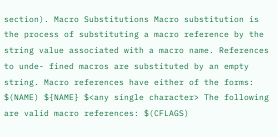section). Macro Substitutions Macro substitution is the process of substituting a macro reference by the string value associated with a macro name. References to unde- fined macros are substituted by an empty string. Macro references have either of the forms: $(NAME) ${NAME} $<any single character> The following are valid macro references: $(CFLAGS)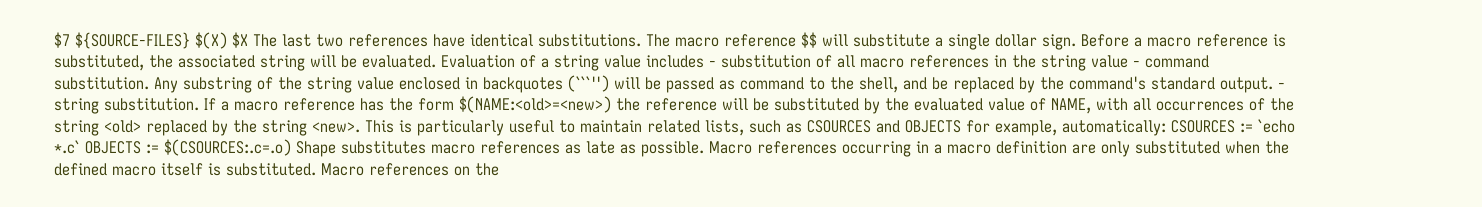$7 ${SOURCE-FILES} $(X) $X The last two references have identical substitutions. The macro reference $$ will substitute a single dollar sign. Before a macro reference is substituted, the associated string will be evaluated. Evaluation of a string value includes - substitution of all macro references in the string value - command substitution. Any substring of the string value enclosed in backquotes (```'') will be passed as command to the shell, and be replaced by the command's standard output. - string substitution. If a macro reference has the form $(NAME:<old>=<new>) the reference will be substituted by the evaluated value of NAME, with all occurrences of the string <old> replaced by the string <new>. This is particularly useful to maintain related lists, such as CSOURCES and OBJECTS for example, automatically: CSOURCES := `echo *.c` OBJECTS := $(CSOURCES:.c=.o) Shape substitutes macro references as late as possible. Macro references occurring in a macro definition are only substituted when the defined macro itself is substituted. Macro references on the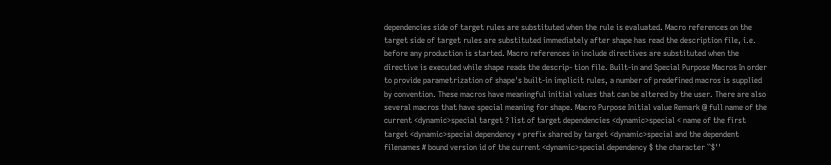dependencies side of target rules are substituted when the rule is evaluated. Macro references on the target side of target rules are substituted immediately after shape has read the description file, i.e. before any production is started. Macro references in include directives are substituted when the directive is executed while shape reads the descrip- tion file. Built-in and Special Purpose Macros In order to provide parametrization of shape's built-in implicit rules, a number of predefined macros is supplied by convention. These macros have meaningful initial values that can be altered by the user. There are also several macros that have special meaning for shape. Macro Purpose Initial value Remark @ full name of the current <dynamic>special target ? list of target dependencies <dynamic>special < name of the first target <dynamic>special dependency * prefix shared by target <dynamic>special and the dependent filenames # bound version id of the current <dynamic>special dependency $ the character ``$''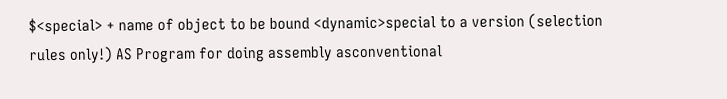$<special> + name of object to be bound <dynamic>special to a version (selection rules only!) AS Program for doing assembly asconventional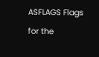ASFLAGS Flags for the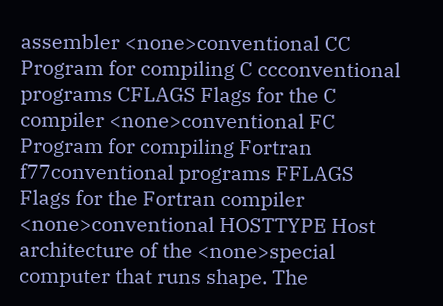assembler <none>conventional CC Program for compiling C ccconventional programs CFLAGS Flags for the C compiler <none>conventional FC Program for compiling Fortran f77conventional programs FFLAGS Flags for the Fortran compiler <none>conventional HOSTTYPE Host architecture of the <none>special computer that runs shape. The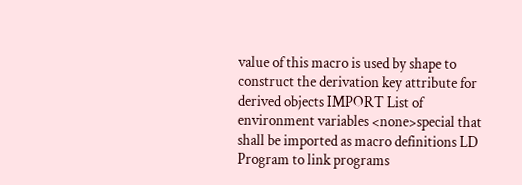value of this macro is used by shape to construct the derivation key attribute for derived objects IMPORT List of environment variables <none>special that shall be imported as macro definitions LD Program to link programs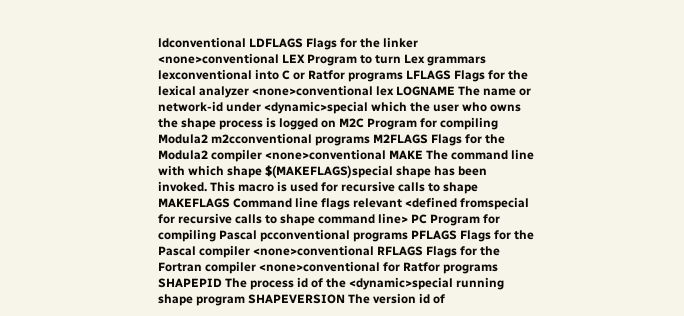ldconventional LDFLAGS Flags for the linker <none>conventional LEX Program to turn Lex grammars lexconventional into C or Ratfor programs LFLAGS Flags for the lexical analyzer <none>conventional lex LOGNAME The name or network-id under <dynamic>special which the user who owns the shape process is logged on M2C Program for compiling Modula2 m2cconventional programs M2FLAGS Flags for the Modula2 compiler <none>conventional MAKE The command line with which shape $(MAKEFLAGS)special shape has been invoked. This macro is used for recursive calls to shape MAKEFLAGS Command line flags relevant <defined fromspecial for recursive calls to shape command line> PC Program for compiling Pascal pcconventional programs PFLAGS Flags for the Pascal compiler <none>conventional RFLAGS Flags for the Fortran compiler <none>conventional for Ratfor programs SHAPEPID The process id of the <dynamic>special running shape program SHAPEVERSION The version id of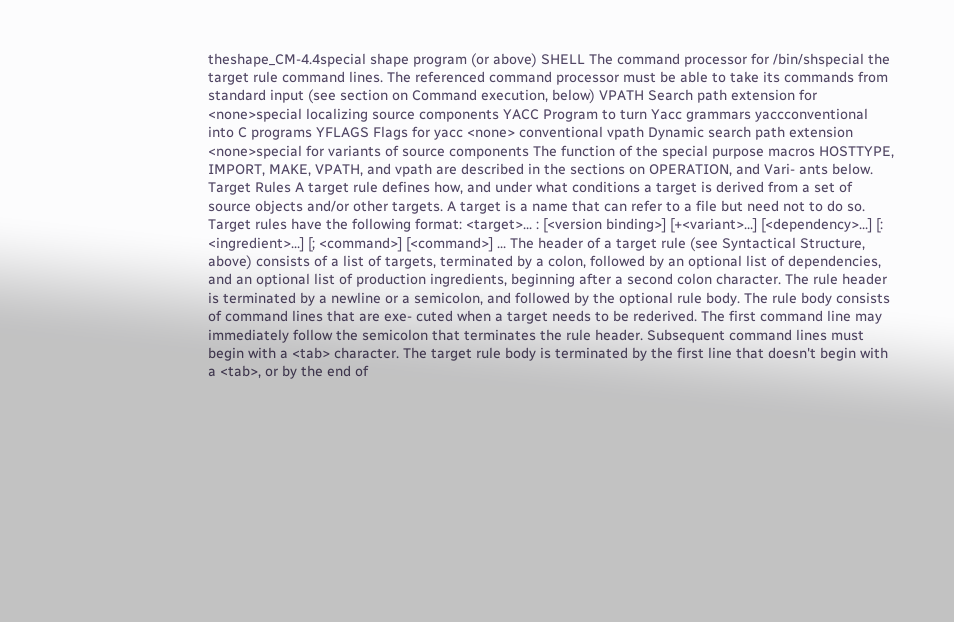theshape_CM-4.4special shape program (or above) SHELL The command processor for /bin/shspecial the target rule command lines. The referenced command processor must be able to take its commands from standard input (see section on Command execution, below) VPATH Search path extension for <none>special localizing source components YACC Program to turn Yacc grammars yaccconventional into C programs YFLAGS Flags for yacc <none> conventional vpath Dynamic search path extension <none>special for variants of source components The function of the special purpose macros HOSTTYPE, IMPORT, MAKE, VPATH, and vpath are described in the sections on OPERATION, and Vari- ants below. Target Rules A target rule defines how, and under what conditions a target is derived from a set of source objects and/or other targets. A target is a name that can refer to a file but need not to do so. Target rules have the following format: <target>... : [<version binding>] [+<variant>...] [<dependency>...] [: <ingredient>...] [; <command>] [<command>] ... The header of a target rule (see Syntactical Structure, above) consists of a list of targets, terminated by a colon, followed by an optional list of dependencies, and an optional list of production ingredients, beginning after a second colon character. The rule header is terminated by a newline or a semicolon, and followed by the optional rule body. The rule body consists of command lines that are exe- cuted when a target needs to be rederived. The first command line may immediately follow the semicolon that terminates the rule header. Subsequent command lines must begin with a <tab> character. The target rule body is terminated by the first line that doesn't begin with a <tab>, or by the end of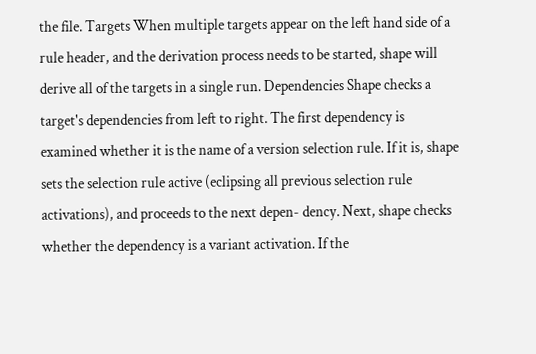the file. Targets When multiple targets appear on the left hand side of a rule header, and the derivation process needs to be started, shape will derive all of the targets in a single run. Dependencies Shape checks a target's dependencies from left to right. The first dependency is examined whether it is the name of a version selection rule. If it is, shape sets the selection rule active (eclipsing all previous selection rule activations), and proceeds to the next depen- dency. Next, shape checks whether the dependency is a variant activation. If the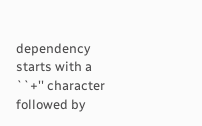dependency starts with a ``+'' character followed by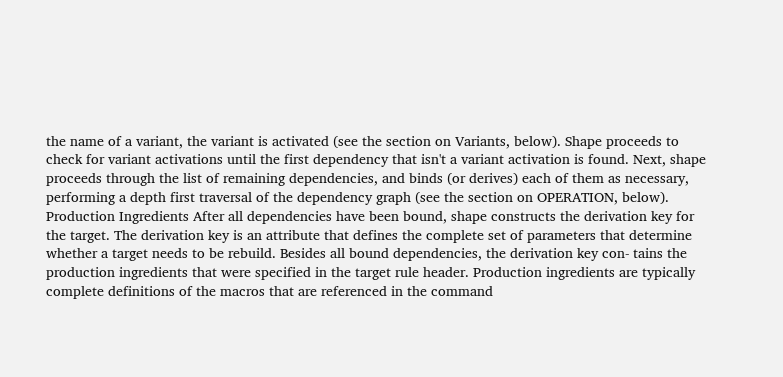the name of a variant, the variant is activated (see the section on Variants, below). Shape proceeds to check for variant activations until the first dependency that isn't a variant activation is found. Next, shape proceeds through the list of remaining dependencies, and binds (or derives) each of them as necessary, performing a depth first traversal of the dependency graph (see the section on OPERATION, below). Production Ingredients After all dependencies have been bound, shape constructs the derivation key for the target. The derivation key is an attribute that defines the complete set of parameters that determine whether a target needs to be rebuild. Besides all bound dependencies, the derivation key con- tains the production ingredients that were specified in the target rule header. Production ingredients are typically complete definitions of the macros that are referenced in the command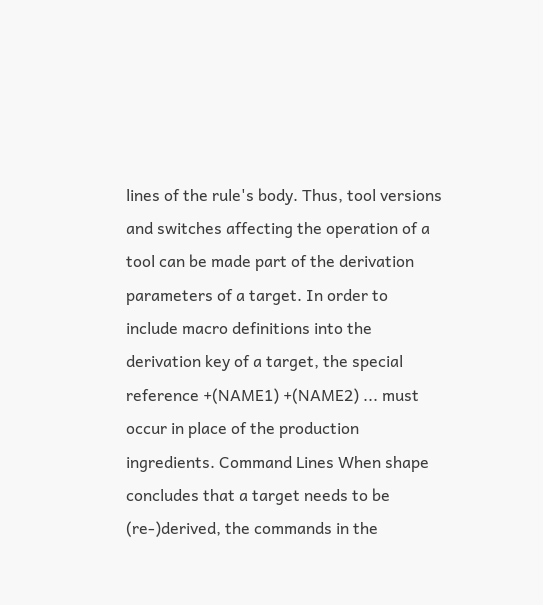lines of the rule's body. Thus, tool versions and switches affecting the operation of a tool can be made part of the derivation parameters of a target. In order to include macro definitions into the derivation key of a target, the special reference +(NAME1) +(NAME2) ... must occur in place of the production ingredients. Command Lines When shape concludes that a target needs to be (re-)derived, the commands in the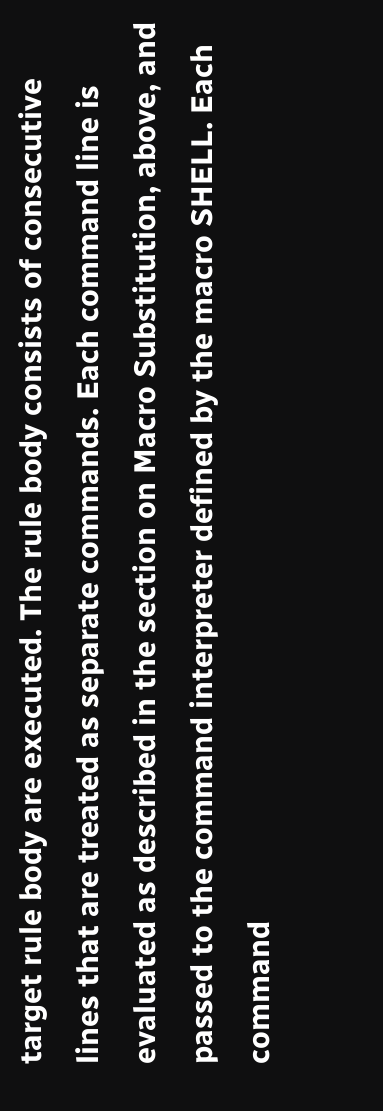target rule body are executed. The rule body consists of consecutive lines that are treated as separate commands. Each command line is evaluated as described in the section on Macro Substitution, above, and passed to the command interpreter defined by the macro SHELL. Each command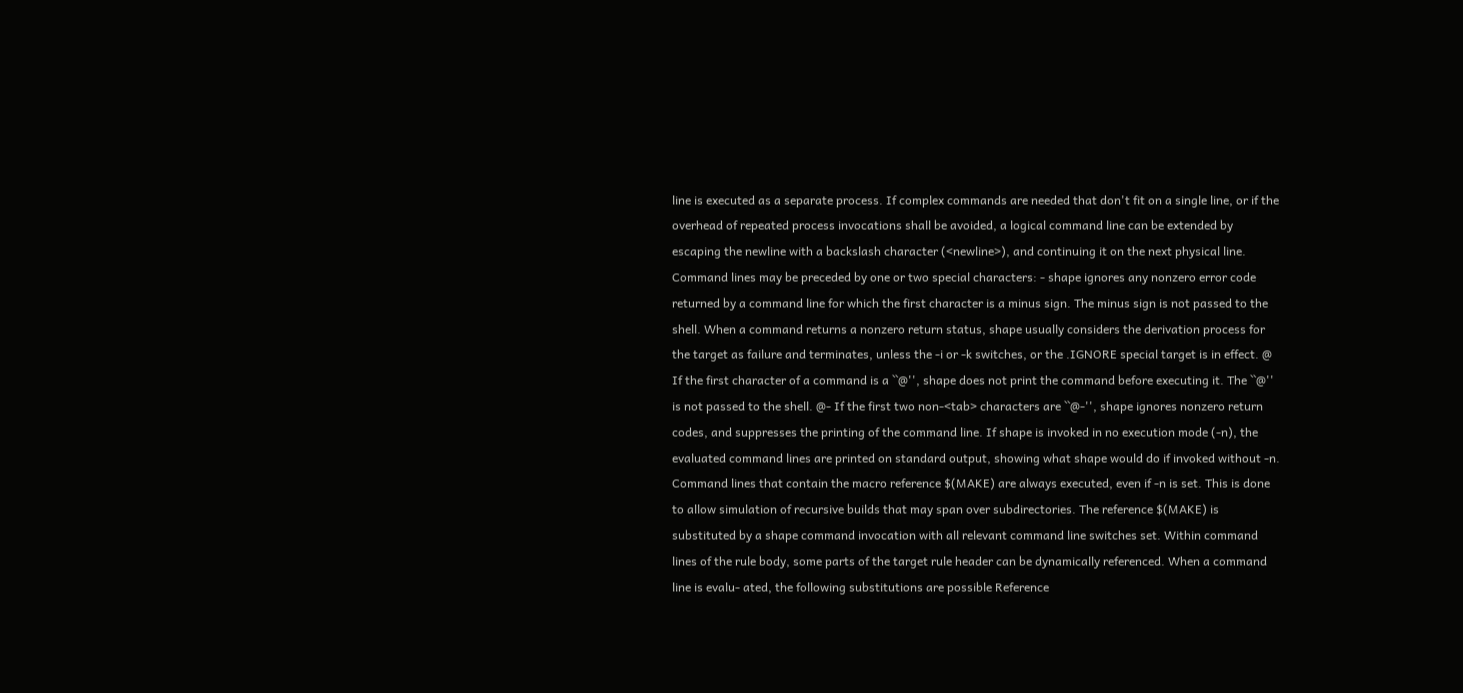line is executed as a separate process. If complex commands are needed that don't fit on a single line, or if the overhead of repeated process invocations shall be avoided, a logical command line can be extended by escaping the newline with a backslash character (<newline>), and continuing it on the next physical line. Command lines may be preceded by one or two special characters: - shape ignores any nonzero error code returned by a command line for which the first character is a minus sign. The minus sign is not passed to the shell. When a command returns a nonzero return status, shape usually considers the derivation process for the target as failure and terminates, unless the -i or -k switches, or the .IGNORE special target is in effect. @ If the first character of a command is a ``@'', shape does not print the command before executing it. The ``@'' is not passed to the shell. @- If the first two non-<tab> characters are ``@-'', shape ignores nonzero return codes, and suppresses the printing of the command line. If shape is invoked in no execution mode (-n), the evaluated command lines are printed on standard output, showing what shape would do if invoked without -n. Command lines that contain the macro reference $(MAKE) are always executed, even if -n is set. This is done to allow simulation of recursive builds that may span over subdirectories. The reference $(MAKE) is substituted by a shape command invocation with all relevant command line switches set. Within command lines of the rule body, some parts of the target rule header can be dynamically referenced. When a command line is evalu- ated, the following substitutions are possible Reference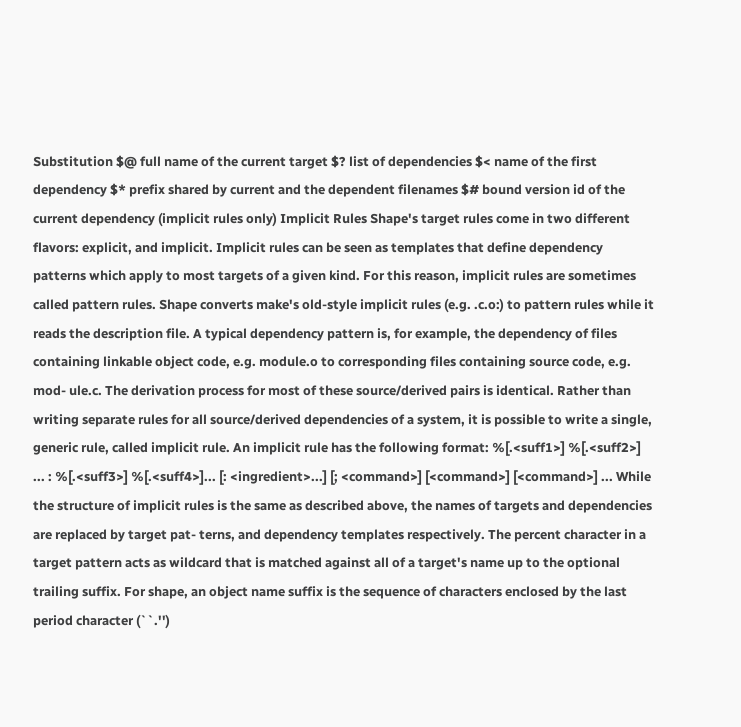Substitution $@ full name of the current target $? list of dependencies $< name of the first dependency $* prefix shared by current and the dependent filenames $# bound version id of the current dependency (implicit rules only) Implicit Rules Shape's target rules come in two different flavors: explicit, and implicit. Implicit rules can be seen as templates that define dependency patterns which apply to most targets of a given kind. For this reason, implicit rules are sometimes called pattern rules. Shape converts make's old-style implicit rules (e.g. .c.o:) to pattern rules while it reads the description file. A typical dependency pattern is, for example, the dependency of files containing linkable object code, e.g. module.o to corresponding files containing source code, e.g. mod- ule.c. The derivation process for most of these source/derived pairs is identical. Rather than writing separate rules for all source/derived dependencies of a system, it is possible to write a single, generic rule, called implicit rule. An implicit rule has the following format: %[.<suff1>] %[.<suff2>] ... : %[.<suff3>] %[.<suff4>]... [: <ingredient>...] [; <command>] [<command>] [<command>] ... While the structure of implicit rules is the same as described above, the names of targets and dependencies are replaced by target pat- terns, and dependency templates respectively. The percent character in a target pattern acts as wildcard that is matched against all of a target's name up to the optional trailing suffix. For shape, an object name suffix is the sequence of characters enclosed by the last period character (``.'')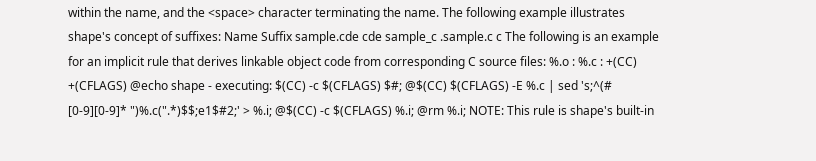within the name, and the <space> character terminating the name. The following example illustrates shape's concept of suffixes: Name Suffix sample.cde cde sample_c .sample.c c The following is an example for an implicit rule that derives linkable object code from corresponding C source files: %.o : %.c : +(CC) +(CFLAGS) @echo shape - executing: $(CC) -c $(CFLAGS) $#; @$(CC) $(CFLAGS) -E %.c | sed 's;^(# [0-9][0-9]* ")%.c(".*)$$;e1$#2;' > %.i; @$(CC) -c $(CFLAGS) %.i; @rm %.i; NOTE: This rule is shape's built-in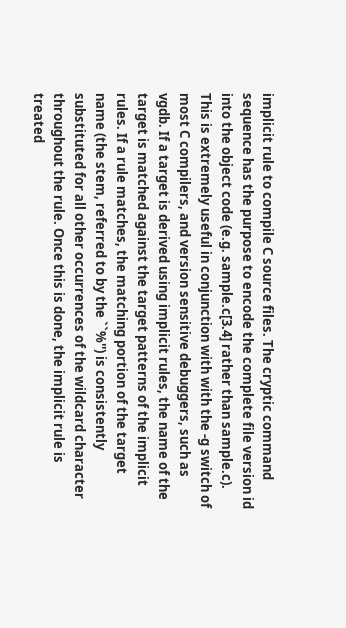implicit rule to compile C source files. The cryptic command sequence has the purpose to encode the complete file version id into the object code (e.g. sample.c[3.4] rather than sample.c). This is extremely useful in conjunction with with the -g switch of most C compilers, and version sensitive debuggers, such as vgdb. If a target is derived using implicit rules, the name of the target is matched against the target patterns of the implicit rules. If a rule matches, the matching portion of the target name (the stem, referred to by the ``%'') is consistently substituted for all other occurrences of the wildcard character throughout the rule. Once this is done, the implicit rule is treated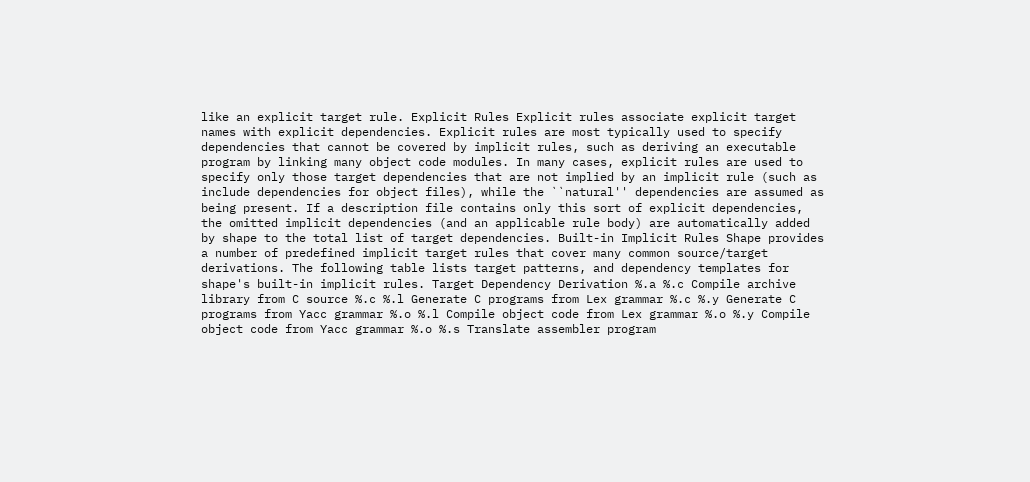like an explicit target rule. Explicit Rules Explicit rules associate explicit target names with explicit dependencies. Explicit rules are most typically used to specify dependencies that cannot be covered by implicit rules, such as deriving an executable program by linking many object code modules. In many cases, explicit rules are used to specify only those target dependencies that are not implied by an implicit rule (such as include dependencies for object files), while the ``natural'' dependencies are assumed as being present. If a description file contains only this sort of explicit dependencies, the omitted implicit dependencies (and an applicable rule body) are automatically added by shape to the total list of target dependencies. Built-in Implicit Rules Shape provides a number of predefined implicit target rules that cover many common source/target derivations. The following table lists target patterns, and dependency templates for shape's built-in implicit rules. Target Dependency Derivation %.a %.c Compile archive library from C source %.c %.l Generate C programs from Lex grammar %.c %.y Generate C programs from Yacc grammar %.o %.l Compile object code from Lex grammar %.o %.y Compile object code from Yacc grammar %.o %.s Translate assembler program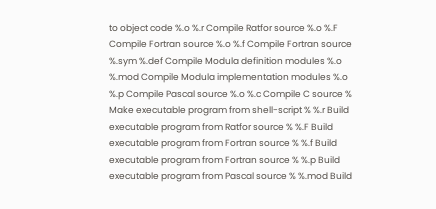to object code %.o %.r Compile Ratfor source %.o %.F Compile Fortran source %.o %.f Compile Fortran source %.sym %.def Compile Modula definition modules %.o %.mod Compile Modula implementation modules %.o %.p Compile Pascal source %.o %.c Compile C source % Make executable program from shell-script % %.r Build executable program from Ratfor source % %.F Build executable program from Fortran source % %.f Build executable program from Fortran source % %.p Build executable program from Pascal source % %.mod Build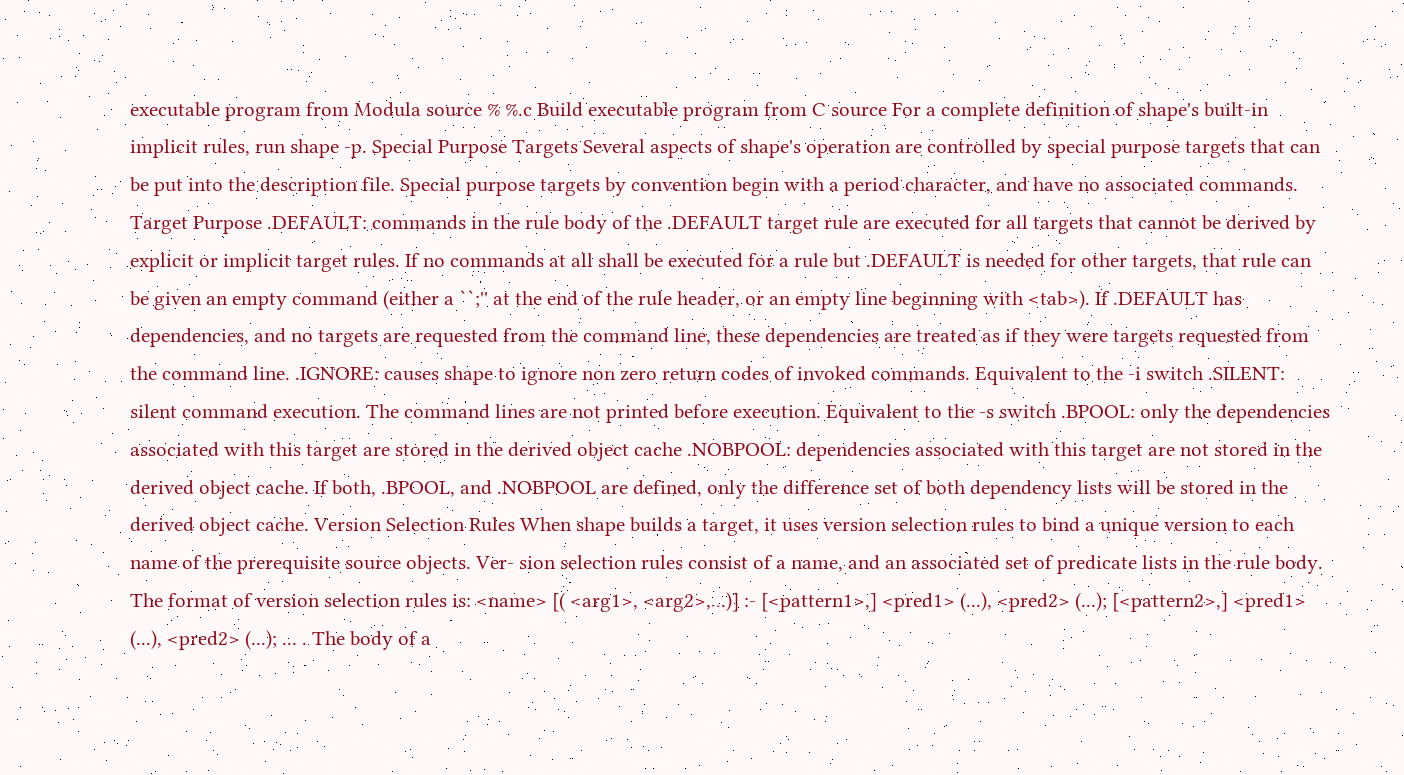executable program from Modula source % %.c Build executable program from C source For a complete definition of shape's built-in implicit rules, run shape -p. Special Purpose Targets Several aspects of shape's operation are controlled by special purpose targets that can be put into the description file. Special purpose targets by convention begin with a period character, and have no associated commands. Target Purpose .DEFAULT: commands in the rule body of the .DEFAULT target rule are executed for all targets that cannot be derived by explicit or implicit target rules. If no commands at all shall be executed for a rule but .DEFAULT is needed for other targets, that rule can be given an empty command (either a ``;'' at the end of the rule header, or an empty line beginning with <tab>). If .DEFAULT has dependencies, and no targets are requested from the command line, these dependencies are treated as if they were targets requested from the command line. .IGNORE: causes shape to ignore non zero return codes of invoked commands. Equivalent to the -i switch .SILENT: silent command execution. The command lines are not printed before execution. Equivalent to the -s switch .BPOOL: only the dependencies associated with this target are stored in the derived object cache .NOBPOOL: dependencies associated with this target are not stored in the derived object cache. If both, .BPOOL, and .NOBPOOL are defined, only the difference set of both dependency lists will be stored in the derived object cache. Version Selection Rules When shape builds a target, it uses version selection rules to bind a unique version to each name of the prerequisite source objects. Ver- sion selection rules consist of a name, and an associated set of predicate lists in the rule body. The format of version selection rules is: <name> [( <arg1>, <arg2>,...)] :- [<pattern1>,] <pred1> (...), <pred2> (...); [<pattern2>,] <pred1> (...), <pred2> (...); ... . The body of a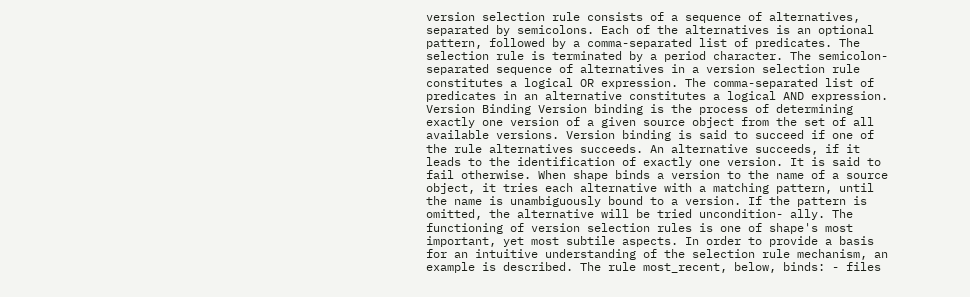version selection rule consists of a sequence of alternatives, separated by semicolons. Each of the alternatives is an optional pattern, followed by a comma-separated list of predicates. The selection rule is terminated by a period character. The semicolon- separated sequence of alternatives in a version selection rule constitutes a logical OR expression. The comma-separated list of predicates in an alternative constitutes a logical AND expression. Version Binding Version binding is the process of determining exactly one version of a given source object from the set of all available versions. Version binding is said to succeed if one of the rule alternatives succeeds. An alternative succeeds, if it leads to the identification of exactly one version. It is said to fail otherwise. When shape binds a version to the name of a source object, it tries each alternative with a matching pattern, until the name is unambiguously bound to a version. If the pattern is omitted, the alternative will be tried uncondition- ally. The functioning of version selection rules is one of shape's most important, yet most subtile aspects. In order to provide a basis for an intuitive understanding of the selection rule mechanism, an example is described. The rule most_recent, below, binds: - files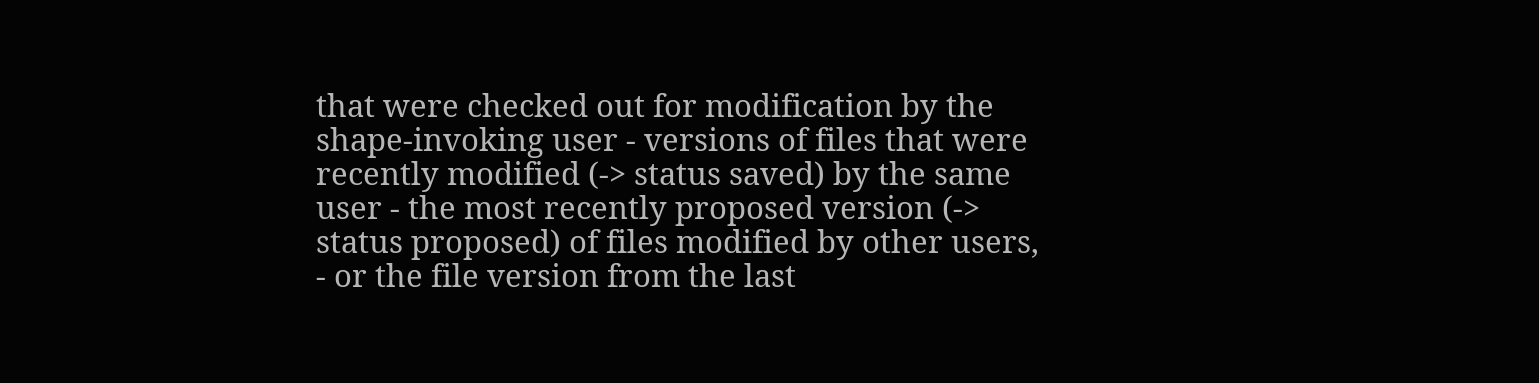that were checked out for modification by the shape-invoking user - versions of files that were recently modified (-> status saved) by the same user - the most recently proposed version (-> status proposed) of files modified by other users, - or the file version from the last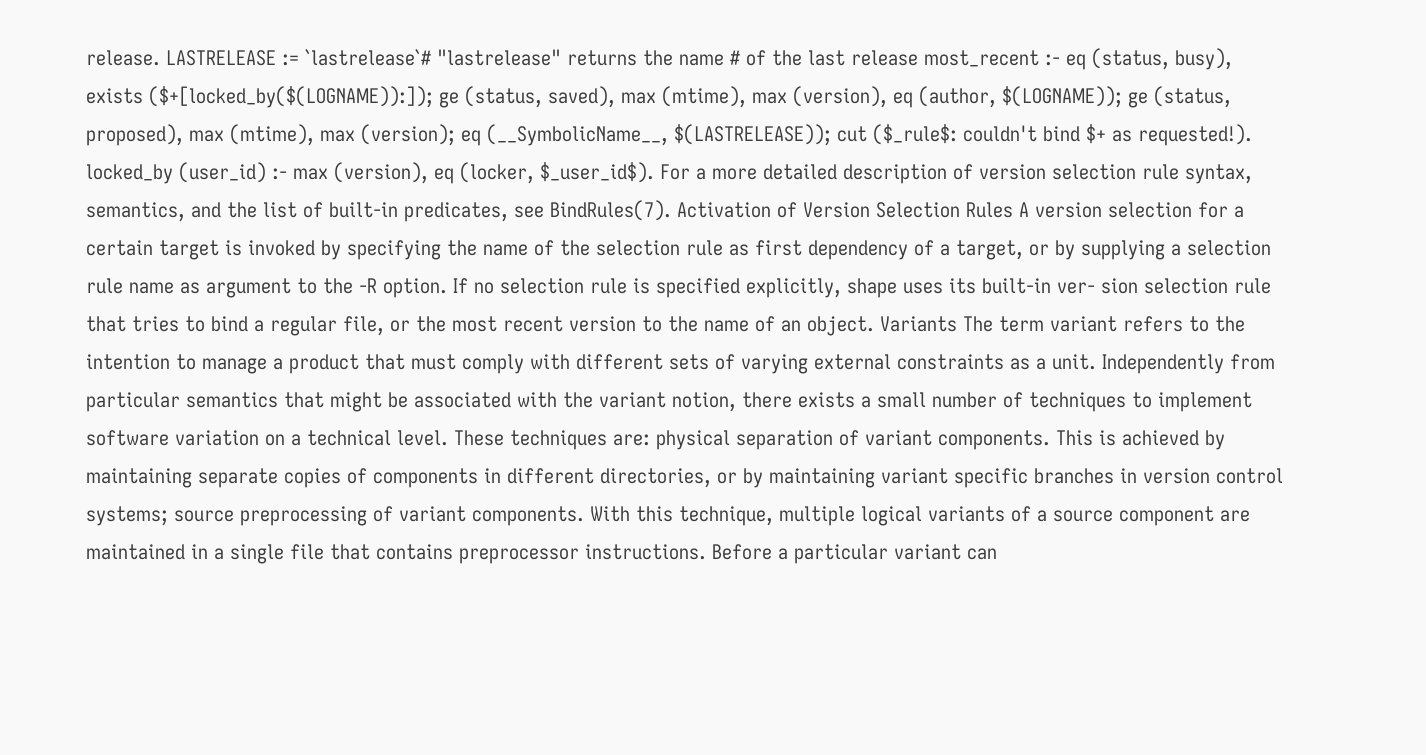release. LASTRELEASE := `lastrelease`# "lastrelease" returns the name # of the last release most_recent :- eq (status, busy), exists ($+[locked_by($(LOGNAME)):]); ge (status, saved), max (mtime), max (version), eq (author, $(LOGNAME)); ge (status, proposed), max (mtime), max (version); eq (__SymbolicName__, $(LASTRELEASE)); cut ($_rule$: couldn't bind $+ as requested!). locked_by (user_id) :- max (version), eq (locker, $_user_id$). For a more detailed description of version selection rule syntax, semantics, and the list of built-in predicates, see BindRules(7). Activation of Version Selection Rules A version selection for a certain target is invoked by specifying the name of the selection rule as first dependency of a target, or by supplying a selection rule name as argument to the -R option. If no selection rule is specified explicitly, shape uses its built-in ver- sion selection rule that tries to bind a regular file, or the most recent version to the name of an object. Variants The term variant refers to the intention to manage a product that must comply with different sets of varying external constraints as a unit. Independently from particular semantics that might be associated with the variant notion, there exists a small number of techniques to implement software variation on a technical level. These techniques are: physical separation of variant components. This is achieved by maintaining separate copies of components in different directories, or by maintaining variant specific branches in version control systems; source preprocessing of variant components. With this technique, multiple logical variants of a source component are maintained in a single file that contains preprocessor instructions. Before a particular variant can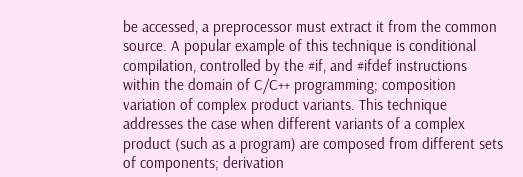be accessed, a preprocessor must extract it from the common source. A popular example of this technique is conditional compilation, controlled by the #if, and #ifdef instructions within the domain of C/C++ programming; composition variation of complex product variants. This technique addresses the case when different variants of a complex product (such as a program) are composed from different sets of components; derivation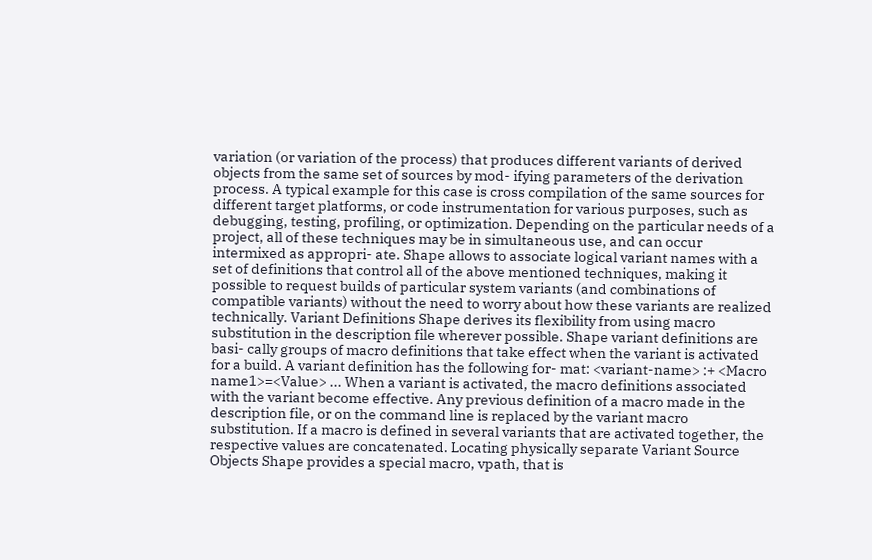variation (or variation of the process) that produces different variants of derived objects from the same set of sources by mod- ifying parameters of the derivation process. A typical example for this case is cross compilation of the same sources for different target platforms, or code instrumentation for various purposes, such as debugging, testing, profiling, or optimization. Depending on the particular needs of a project, all of these techniques may be in simultaneous use, and can occur intermixed as appropri- ate. Shape allows to associate logical variant names with a set of definitions that control all of the above mentioned techniques, making it possible to request builds of particular system variants (and combinations of compatible variants) without the need to worry about how these variants are realized technically. Variant Definitions Shape derives its flexibility from using macro substitution in the description file wherever possible. Shape variant definitions are basi- cally groups of macro definitions that take effect when the variant is activated for a build. A variant definition has the following for- mat: <variant-name> :+ <Macro name1>=<Value> ... When a variant is activated, the macro definitions associated with the variant become effective. Any previous definition of a macro made in the description file, or on the command line is replaced by the variant macro substitution. If a macro is defined in several variants that are activated together, the respective values are concatenated. Locating physically separate Variant Source Objects Shape provides a special macro, vpath, that is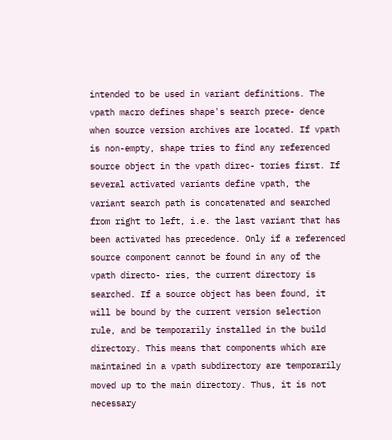intended to be used in variant definitions. The vpath macro defines shape's search prece- dence when source version archives are located. If vpath is non-empty, shape tries to find any referenced source object in the vpath direc- tories first. If several activated variants define vpath, the variant search path is concatenated and searched from right to left, i.e. the last variant that has been activated has precedence. Only if a referenced source component cannot be found in any of the vpath directo- ries, the current directory is searched. If a source object has been found, it will be bound by the current version selection rule, and be temporarily installed in the build directory. This means that components which are maintained in a vpath subdirectory are temporarily moved up to the main directory. Thus, it is not necessary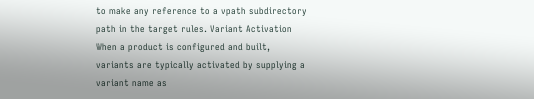to make any reference to a vpath subdirectory path in the target rules. Variant Activation When a product is configured and built, variants are typically activated by supplying a variant name as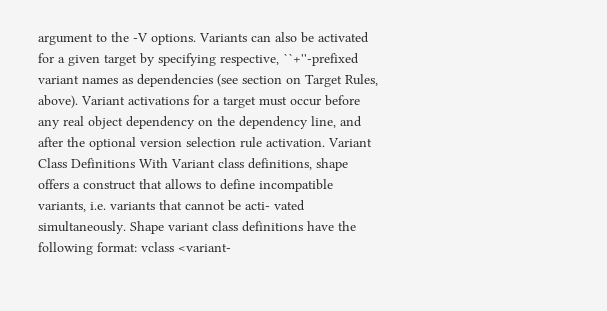argument to the -V options. Variants can also be activated for a given target by specifying respective, ``+''-prefixed variant names as dependencies (see section on Target Rules, above). Variant activations for a target must occur before any real object dependency on the dependency line, and after the optional version selection rule activation. Variant Class Definitions With Variant class definitions, shape offers a construct that allows to define incompatible variants, i.e. variants that cannot be acti- vated simultaneously. Shape variant class definitions have the following format: vclass <variant-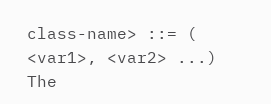class-name> ::= ( <var1>, <var2> ...) The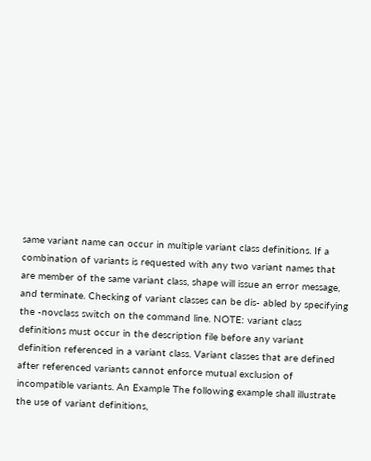same variant name can occur in multiple variant class definitions. If a combination of variants is requested with any two variant names that are member of the same variant class, shape will issue an error message, and terminate. Checking of variant classes can be dis- abled by specifying the -novclass switch on the command line. NOTE: variant class definitions must occur in the description file before any variant definition referenced in a variant class. Variant classes that are defined after referenced variants cannot enforce mutual exclusion of incompatible variants. An Example The following example shall illustrate the use of variant definitions,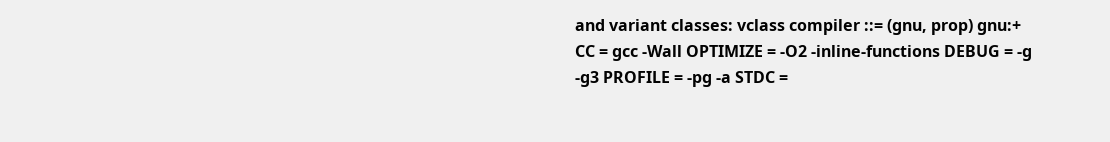and variant classes: vclass compiler ::= (gnu, prop) gnu:+ CC = gcc -Wall OPTIMIZE = -O2 -inline-functions DEBUG = -g -g3 PROFILE = -pg -a STDC =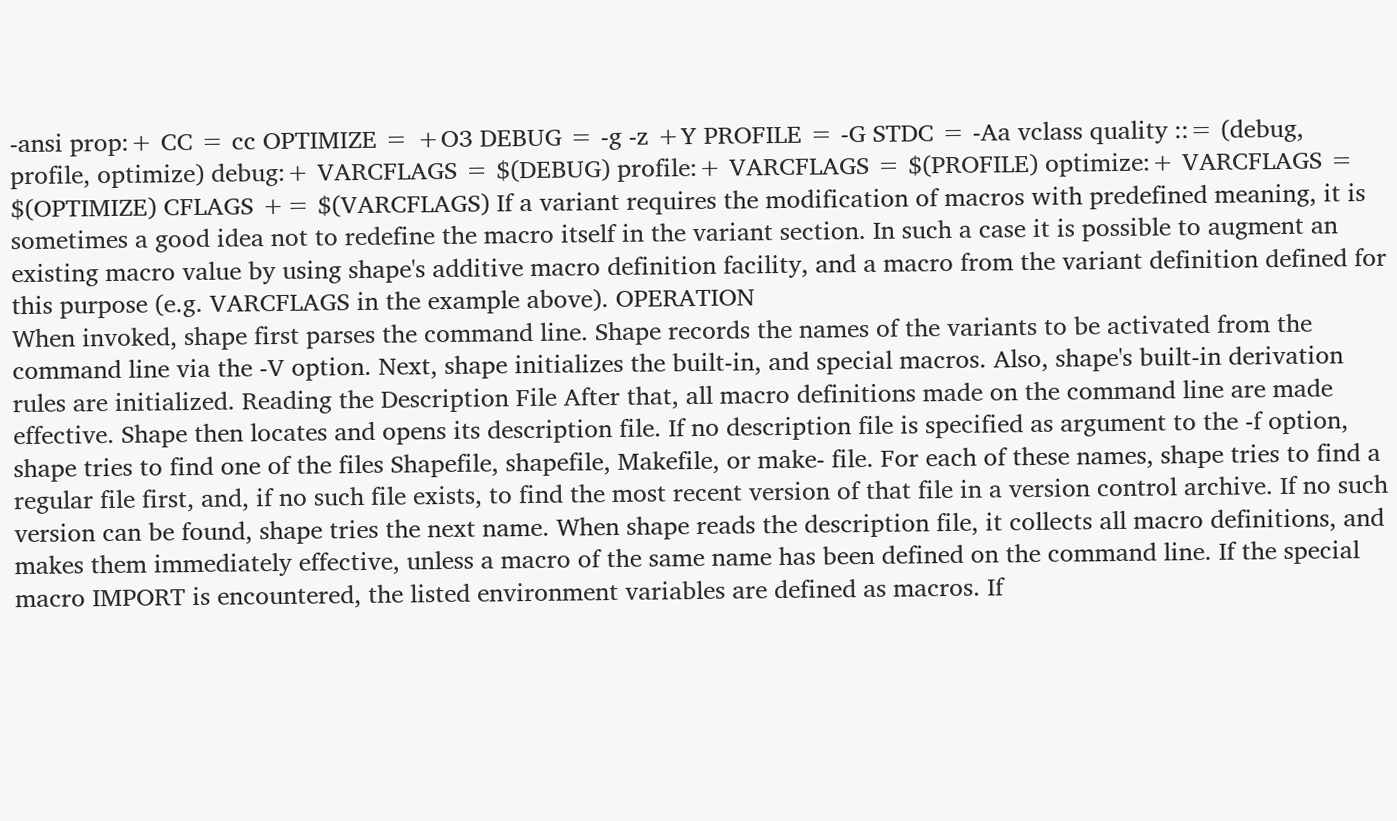-ansi prop:+ CC = cc OPTIMIZE = +O3 DEBUG = -g -z +Y PROFILE = -G STDC = -Aa vclass quality ::= (debug, profile, optimize) debug:+ VARCFLAGS = $(DEBUG) profile:+ VARCFLAGS = $(PROFILE) optimize:+ VARCFLAGS = $(OPTIMIZE) CFLAGS += $(VARCFLAGS) If a variant requires the modification of macros with predefined meaning, it is sometimes a good idea not to redefine the macro itself in the variant section. In such a case it is possible to augment an existing macro value by using shape's additive macro definition facility, and a macro from the variant definition defined for this purpose (e.g. VARCFLAGS in the example above). OPERATION
When invoked, shape first parses the command line. Shape records the names of the variants to be activated from the command line via the -V option. Next, shape initializes the built-in, and special macros. Also, shape's built-in derivation rules are initialized. Reading the Description File After that, all macro definitions made on the command line are made effective. Shape then locates and opens its description file. If no description file is specified as argument to the -f option, shape tries to find one of the files Shapefile, shapefile, Makefile, or make- file. For each of these names, shape tries to find a regular file first, and, if no such file exists, to find the most recent version of that file in a version control archive. If no such version can be found, shape tries the next name. When shape reads the description file, it collects all macro definitions, and makes them immediately effective, unless a macro of the same name has been defined on the command line. If the special macro IMPORT is encountered, the listed environment variables are defined as macros. If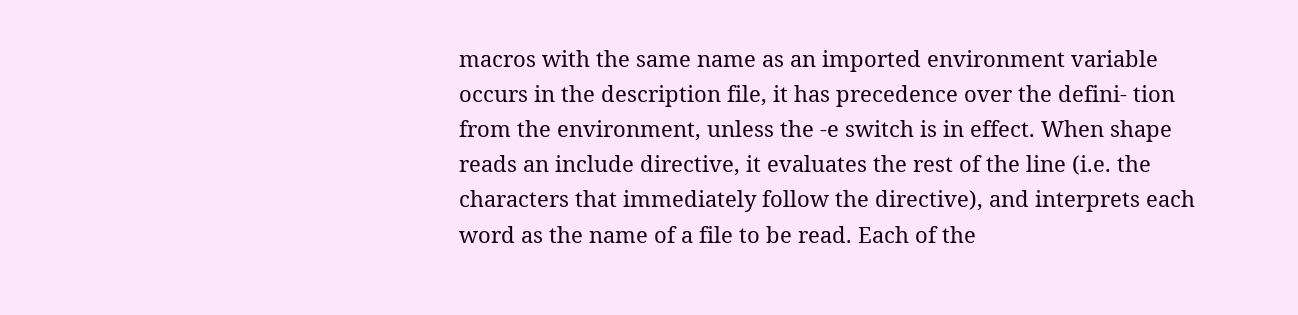macros with the same name as an imported environment variable occurs in the description file, it has precedence over the defini- tion from the environment, unless the -e switch is in effect. When shape reads an include directive, it evaluates the rest of the line (i.e. the characters that immediately follow the directive), and interprets each word as the name of a file to be read. Each of the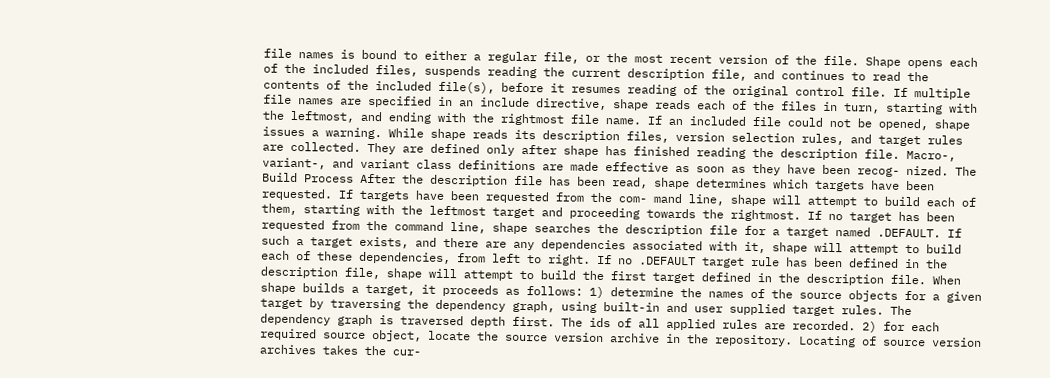file names is bound to either a regular file, or the most recent version of the file. Shape opens each of the included files, suspends reading the current description file, and continues to read the contents of the included file(s), before it resumes reading of the original control file. If multiple file names are specified in an include directive, shape reads each of the files in turn, starting with the leftmost, and ending with the rightmost file name. If an included file could not be opened, shape issues a warning. While shape reads its description files, version selection rules, and target rules are collected. They are defined only after shape has finished reading the description file. Macro-, variant-, and variant class definitions are made effective as soon as they have been recog- nized. The Build Process After the description file has been read, shape determines which targets have been requested. If targets have been requested from the com- mand line, shape will attempt to build each of them, starting with the leftmost target and proceeding towards the rightmost. If no target has been requested from the command line, shape searches the description file for a target named .DEFAULT. If such a target exists, and there are any dependencies associated with it, shape will attempt to build each of these dependencies, from left to right. If no .DEFAULT target rule has been defined in the description file, shape will attempt to build the first target defined in the description file. When shape builds a target, it proceeds as follows: 1) determine the names of the source objects for a given target by traversing the dependency graph, using built-in and user supplied target rules. The dependency graph is traversed depth first. The ids of all applied rules are recorded. 2) for each required source object, locate the source version archive in the repository. Locating of source version archives takes the cur-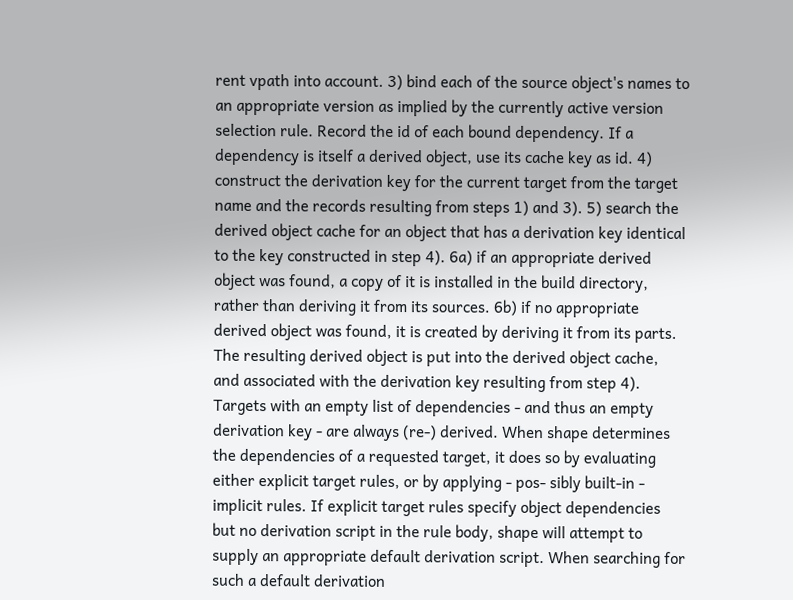rent vpath into account. 3) bind each of the source object's names to an appropriate version as implied by the currently active version selection rule. Record the id of each bound dependency. If a dependency is itself a derived object, use its cache key as id. 4) construct the derivation key for the current target from the target name and the records resulting from steps 1) and 3). 5) search the derived object cache for an object that has a derivation key identical to the key constructed in step 4). 6a) if an appropriate derived object was found, a copy of it is installed in the build directory, rather than deriving it from its sources. 6b) if no appropriate derived object was found, it is created by deriving it from its parts. The resulting derived object is put into the derived object cache, and associated with the derivation key resulting from step 4). Targets with an empty list of dependencies - and thus an empty derivation key - are always (re-) derived. When shape determines the dependencies of a requested target, it does so by evaluating either explicit target rules, or by applying - pos- sibly built-in - implicit rules. If explicit target rules specify object dependencies but no derivation script in the rule body, shape will attempt to supply an appropriate default derivation script. When searching for such a default derivation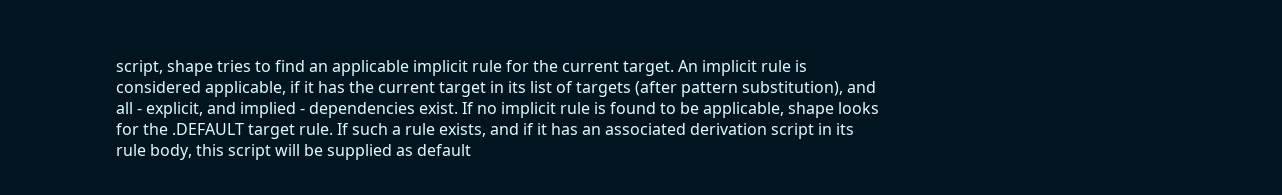script, shape tries to find an applicable implicit rule for the current target. An implicit rule is considered applicable, if it has the current target in its list of targets (after pattern substitution), and all - explicit, and implied - dependencies exist. If no implicit rule is found to be applicable, shape looks for the .DEFAULT target rule. If such a rule exists, and if it has an associated derivation script in its rule body, this script will be supplied as default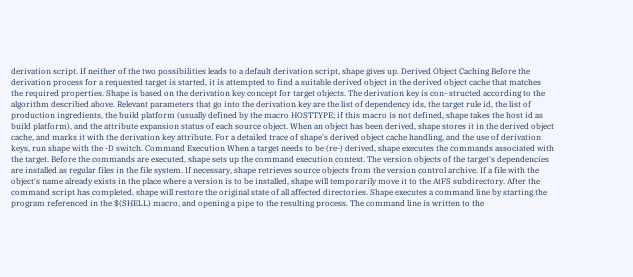derivation script. If neither of the two possibilities leads to a default derivation script, shape gives up. Derived Object Caching Before the derivation process for a requested target is started, it is attempted to find a suitable derived object in the derived object cache that matches the required properties. Shape is based on the derivation key concept for target objects. The derivation key is con- structed according to the algorithm described above. Relevant parameters that go into the derivation key are the list of dependency ids, the target rule id, the list of production ingredients, the build platform (usually defined by the macro HOSTTYPE; if this macro is not defined, shape takes the host id as build platform), and the attribute expansion status of each source object. When an object has been derived, shape stores it in the derived object cache, and marks it with the derivation key attribute. For a detailed trace of shape's derived object cache handling, and the use of derivation keys, run shape with the -D switch. Command Execution When a target needs to be (re-) derived, shape executes the commands associated with the target. Before the commands are executed, shape sets up the command execution context. The version objects of the target's dependencies are installed as regular files in the file system. If necessary, shape retrieves source objects from the version control archive. If a file with the object's name already exists in the place where a version is to be installed, shape will temporarily move it to the AtFS subdirectory. After the command script has completed, shape will restore the original state of all affected directories. Shape executes a command line by starting the program referenced in the $(SHELL) macro, and opening a pipe to the resulting process. The command line is written to the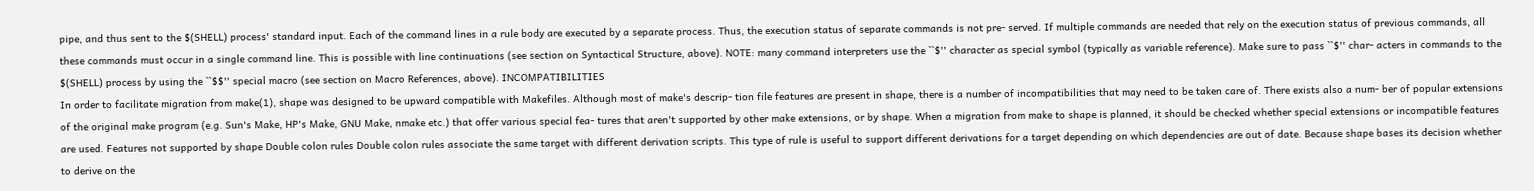pipe, and thus sent to the $(SHELL) process' standard input. Each of the command lines in a rule body are executed by a separate process. Thus, the execution status of separate commands is not pre- served. If multiple commands are needed that rely on the execution status of previous commands, all these commands must occur in a single command line. This is possible with line continuations (see section on Syntactical Structure, above). NOTE: many command interpreters use the ``$'' character as special symbol (typically as variable reference). Make sure to pass ``$'' char- acters in commands to the $(SHELL) process by using the ``$$'' special macro (see section on Macro References, above). INCOMPATIBILITIES
In order to facilitate migration from make(1), shape was designed to be upward compatible with Makefiles. Although most of make's descrip- tion file features are present in shape, there is a number of incompatibilities that may need to be taken care of. There exists also a num- ber of popular extensions of the original make program (e.g. Sun's Make, HP's Make, GNU Make, nmake etc.) that offer various special fea- tures that aren't supported by other make extensions, or by shape. When a migration from make to shape is planned, it should be checked whether special extensions or incompatible features are used. Features not supported by shape Double colon rules Double colon rules associate the same target with different derivation scripts. This type of rule is useful to support different derivations for a target depending on which dependencies are out of date. Because shape bases its decision whether to derive on the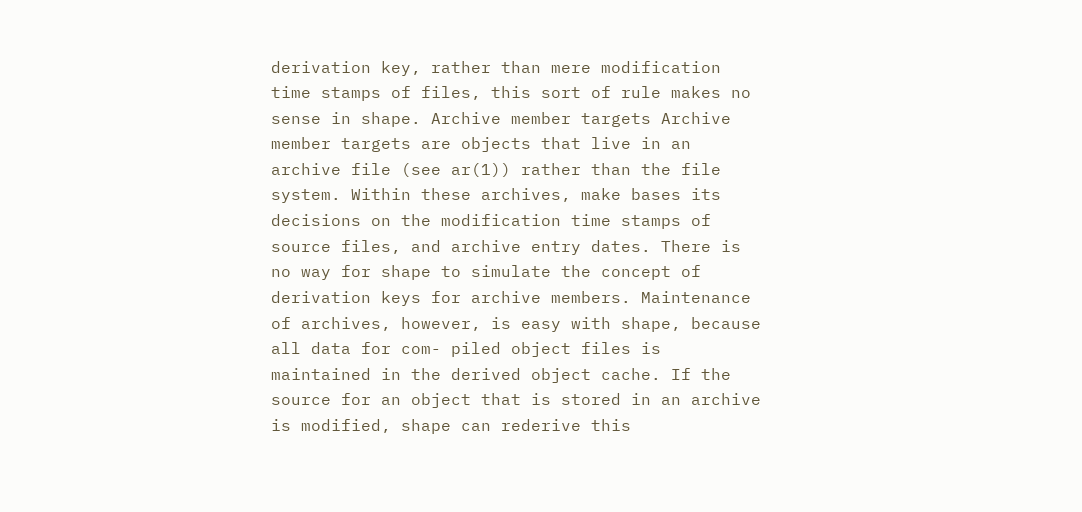derivation key, rather than mere modification time stamps of files, this sort of rule makes no sense in shape. Archive member targets Archive member targets are objects that live in an archive file (see ar(1)) rather than the file system. Within these archives, make bases its decisions on the modification time stamps of source files, and archive entry dates. There is no way for shape to simulate the concept of derivation keys for archive members. Maintenance of archives, however, is easy with shape, because all data for com- piled object files is maintained in the derived object cache. If the source for an object that is stored in an archive is modified, shape can rederive this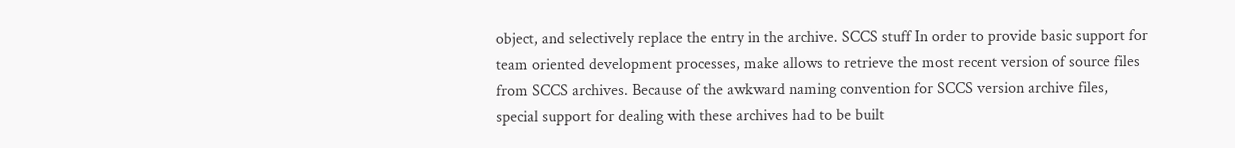object, and selectively replace the entry in the archive. SCCS stuff In order to provide basic support for team oriented development processes, make allows to retrieve the most recent version of source files from SCCS archives. Because of the awkward naming convention for SCCS version archive files, special support for dealing with these archives had to be built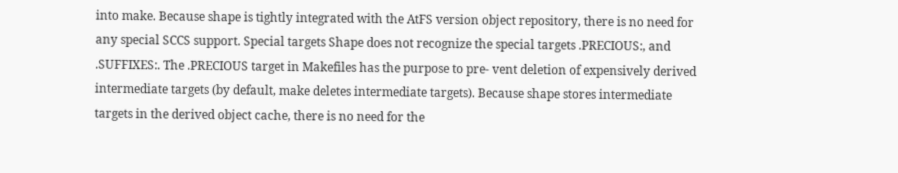into make. Because shape is tightly integrated with the AtFS version object repository, there is no need for any special SCCS support. Special targets Shape does not recognize the special targets .PRECIOUS:, and .SUFFIXES:. The .PRECIOUS target in Makefiles has the purpose to pre- vent deletion of expensively derived intermediate targets (by default, make deletes intermediate targets). Because shape stores intermediate targets in the derived object cache, there is no need for the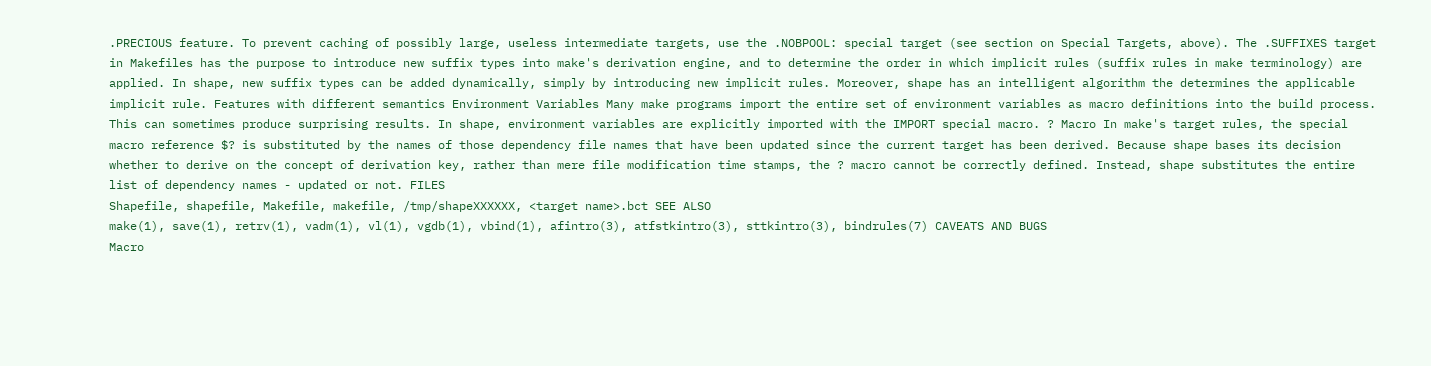.PRECIOUS feature. To prevent caching of possibly large, useless intermediate targets, use the .NOBPOOL: special target (see section on Special Targets, above). The .SUFFIXES target in Makefiles has the purpose to introduce new suffix types into make's derivation engine, and to determine the order in which implicit rules (suffix rules in make terminology) are applied. In shape, new suffix types can be added dynamically, simply by introducing new implicit rules. Moreover, shape has an intelligent algorithm the determines the applicable implicit rule. Features with different semantics Environment Variables Many make programs import the entire set of environment variables as macro definitions into the build process. This can sometimes produce surprising results. In shape, environment variables are explicitly imported with the IMPORT special macro. ? Macro In make's target rules, the special macro reference $? is substituted by the names of those dependency file names that have been updated since the current target has been derived. Because shape bases its decision whether to derive on the concept of derivation key, rather than mere file modification time stamps, the ? macro cannot be correctly defined. Instead, shape substitutes the entire list of dependency names - updated or not. FILES
Shapefile, shapefile, Makefile, makefile, /tmp/shapeXXXXXX, <target name>.bct SEE ALSO
make(1), save(1), retrv(1), vadm(1), vl(1), vgdb(1), vbind(1), afintro(3), atfstkintro(3), sttkintro(3), bindrules(7) CAVEATS AND BUGS
Macro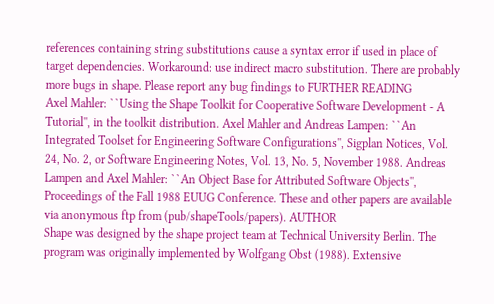references containing string substitutions cause a syntax error if used in place of target dependencies. Workaround: use indirect macro substitution. There are probably more bugs in shape. Please report any bug findings to FURTHER READING
Axel Mahler: ``Using the Shape Toolkit for Cooperative Software Development - A Tutorial'', in the toolkit distribution. Axel Mahler and Andreas Lampen: ``An Integrated Toolset for Engineering Software Configurations'', Sigplan Notices, Vol. 24, No. 2, or Software Engineering Notes, Vol. 13, No. 5, November 1988. Andreas Lampen and Axel Mahler: ``An Object Base for Attributed Software Objects'', Proceedings of the Fall 1988 EUUG Conference. These and other papers are available via anonymous ftp from (pub/shapeTools/papers). AUTHOR
Shape was designed by the shape project team at Technical University Berlin. The program was originally implemented by Wolfgang Obst (1988). Extensive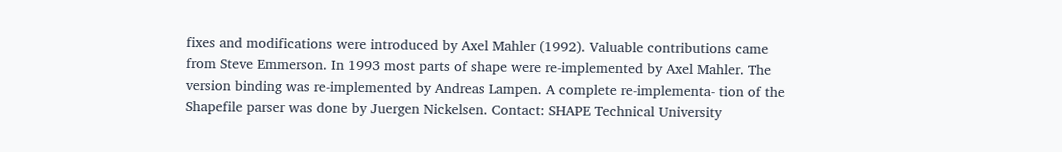fixes and modifications were introduced by Axel Mahler (1992). Valuable contributions came from Steve Emmerson. In 1993 most parts of shape were re-implemented by Axel Mahler. The version binding was re-implemented by Andreas Lampen. A complete re-implementa- tion of the Shapefile parser was done by Juergen Nickelsen. Contact: SHAPE Technical University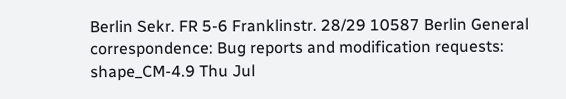Berlin Sekr. FR 5-6 Franklinstr. 28/29 10587 Berlin General correspondence: Bug reports and modification requests: shape_CM-4.9 Thu Jul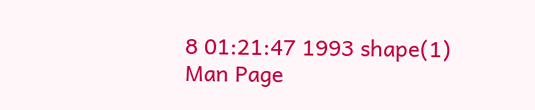8 01:21:47 1993 shape(1)
Man Page